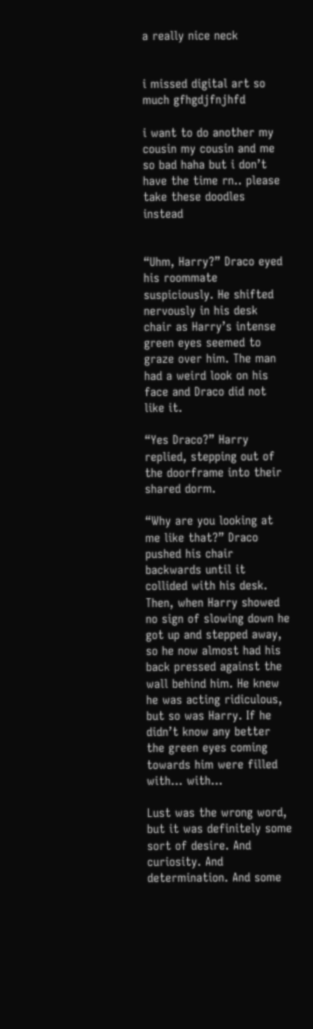a really nice neck


i missed digital art so much gfhgdjfnjhfd

i want to do another my cousin my cousin and me so bad haha but i don’t have the time rn.. please take these doodles instead


“Uhm, Harry?” Draco eyed his roommate suspiciously. He shifted nervously in his desk chair as Harry’s intense green eyes seemed to graze over him. The man had a weird look on his face and Draco did not like it.

“Yes Draco?” Harry replied, stepping out of the doorframe into their shared dorm.

“Why are you looking at me like that?” Draco pushed his chair backwards until it collided with his desk. Then, when Harry showed no sign of slowing down he got up and stepped away, so he now almost had his back pressed against the wall behind him. He knew he was acting ridiculous, but so was Harry. If he didn’t know any better the green eyes coming towards him were filled with… with…

Lust was the wrong word, but it was definitely some sort of desire. And curiosity. And determination. And some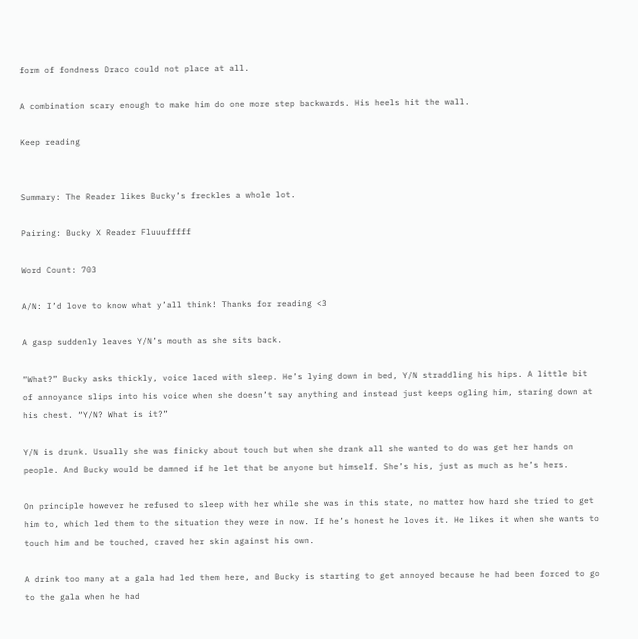form of fondness Draco could not place at all.

A combination scary enough to make him do one more step backwards. His heels hit the wall.

Keep reading


Summary: The Reader likes Bucky’s freckles a whole lot.

Pairing: Bucky X Reader Fluuufffff

Word Count: 703

A/N: I’d love to know what y’all think! Thanks for reading <3

A gasp suddenly leaves Y/N’s mouth as she sits back.

“What?” Bucky asks thickly, voice laced with sleep. He’s lying down in bed, Y/N straddling his hips. A little bit of annoyance slips into his voice when she doesn’t say anything and instead just keeps ogling him, staring down at his chest. “Y/N? What is it?”

Y/N is drunk. Usually she was finicky about touch but when she drank all she wanted to do was get her hands on people. And Bucky would be damned if he let that be anyone but himself. She’s his, just as much as he’s hers.

On principle however he refused to sleep with her while she was in this state, no matter how hard she tried to get him to, which led them to the situation they were in now. If he’s honest he loves it. He likes it when she wants to touch him and be touched, craved her skin against his own.

A drink too many at a gala had led them here, and Bucky is starting to get annoyed because he had been forced to go to the gala when he had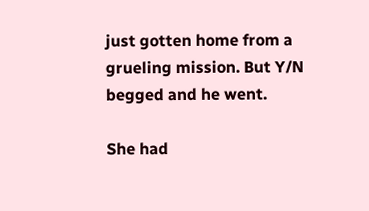just gotten home from a grueling mission. But Y/N begged and he went.

She had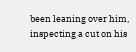been leaning over him, inspecting a cut on his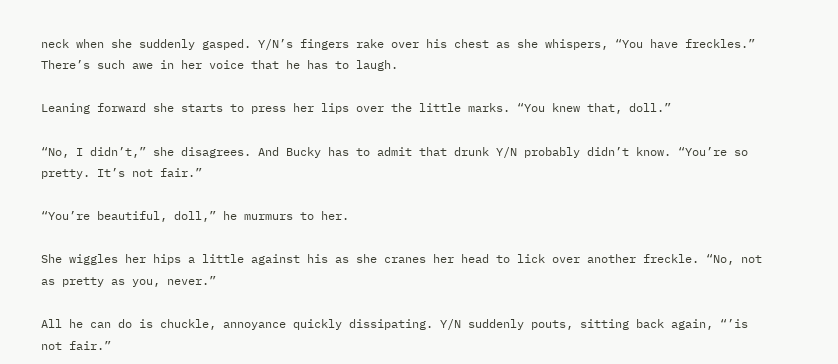neck when she suddenly gasped. Y/N’s fingers rake over his chest as she whispers, “You have freckles.” There’s such awe in her voice that he has to laugh.

Leaning forward she starts to press her lips over the little marks. “You knew that, doll.”

“No, I didn’t,” she disagrees. And Bucky has to admit that drunk Y/N probably didn’t know. “You’re so pretty. It’s not fair.”

“You’re beautiful, doll,” he murmurs to her.

She wiggles her hips a little against his as she cranes her head to lick over another freckle. “No, not as pretty as you, never.”

All he can do is chuckle, annoyance quickly dissipating. Y/N suddenly pouts, sitting back again, “’is not fair.”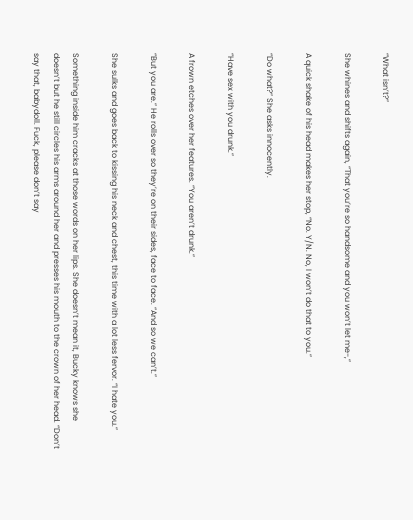“What isn’t?”

She whines and shifts again, “That you’re so handsome and you won’t let me-,”

A quick shake of his head makes her stop, “No. Y/N. No, I won’t do that to you.”

“Do what?” She asks innocently.

“Have sex with you drunk.”

A frown etches over her features. “You aren’t drunk.”

“But you are.” He rolls over so they’re on their sides, face to face. “And so we can’t.”

She sulks and goes back to kissing his neck and chest, this time with a lot less fervor. “I hate you.”

Something inside him cracks at those words on her lips. She doesn’t mean it, Bucky knows she doesn’t but he still circles his arms around her and presses his mouth to the crown of her head. “Don’t say that, babydoll. Fuck, please don’t say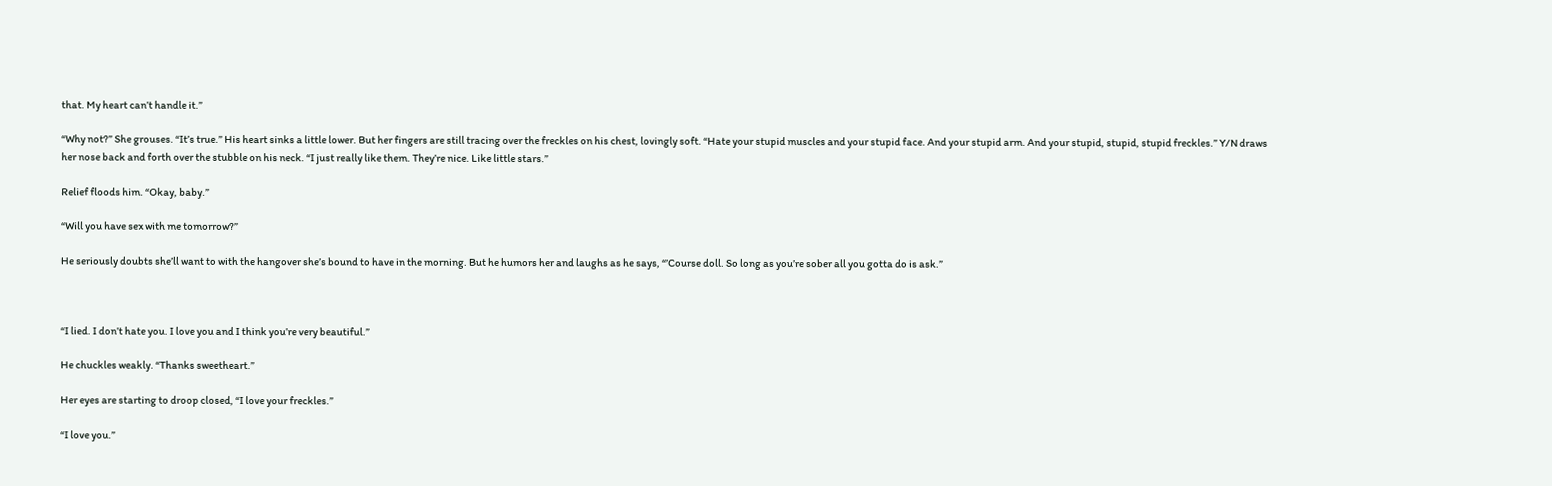that. My heart can’t handle it.”

“Why not?” She grouses. “It’s true.” His heart sinks a little lower. But her fingers are still tracing over the freckles on his chest, lovingly soft. “Hate your stupid muscles and your stupid face. And your stupid arm. And your stupid, stupid, stupid freckles.” Y/N draws her nose back and forth over the stubble on his neck. “I just really like them. They’re nice. Like little stars.”

Relief floods him. “Okay, baby.”

“Will you have sex with me tomorrow?”

He seriously doubts she’ll want to with the hangover she’s bound to have in the morning. But he humors her and laughs as he says, “’Course doll. So long as you’re sober all you gotta do is ask.”



“I lied. I don’t hate you. I love you and I think you’re very beautiful.”

He chuckles weakly. “Thanks sweetheart.”

Her eyes are starting to droop closed, “I love your freckles.”

“I love you.”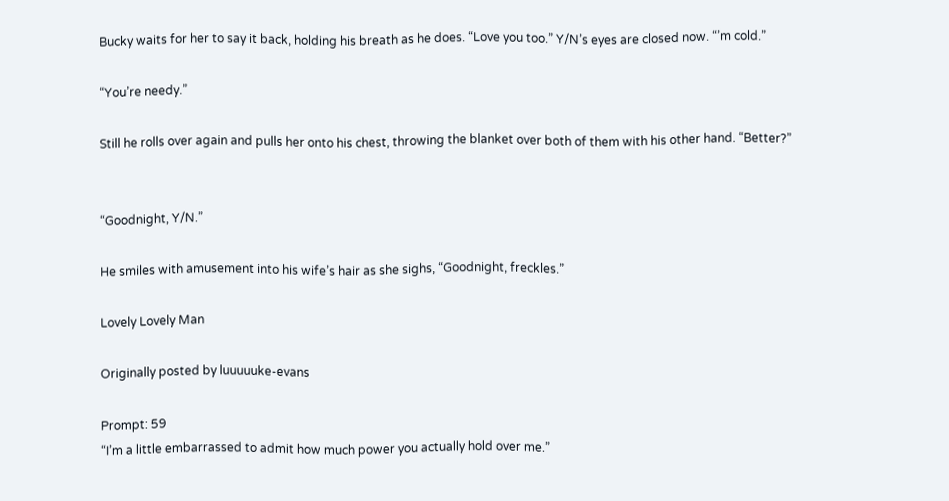Bucky waits for her to say it back, holding his breath as he does. “Love you too.” Y/N’s eyes are closed now. “’m cold.”

“You’re needy.”

Still he rolls over again and pulls her onto his chest, throwing the blanket over both of them with his other hand. “Better?”


“Goodnight, Y/N.”

He smiles with amusement into his wife’s hair as she sighs, “Goodnight, freckles.”

Lovely Lovely Man

Originally posted by luuuuuke-evans

Prompt: 59
“I’m a little embarrassed to admit how much power you actually hold over me.”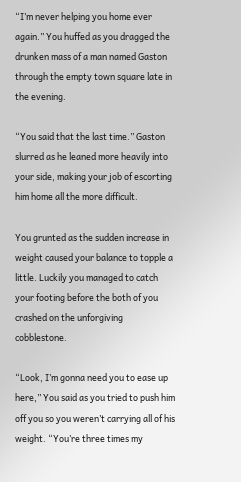“I’m never helping you home ever again.” You huffed as you dragged the drunken mass of a man named Gaston through the empty town square late in the evening.

“You said that the last time.” Gaston slurred as he leaned more heavily into your side, making your job of escorting him home all the more difficult.

You grunted as the sudden increase in weight caused your balance to topple a little. Luckily you managed to catch your footing before the both of you crashed on the unforgiving cobblestone.

“Look, I’m gonna need you to ease up here,” You said as you tried to push him off you so you weren’t carrying all of his weight. “You’re three times my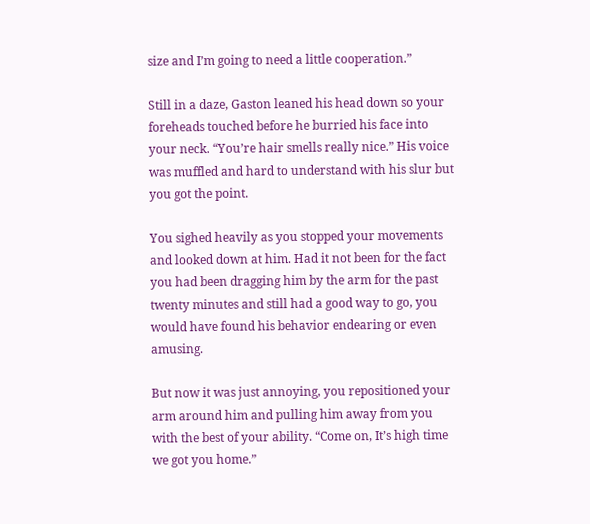size and I’m going to need a little cooperation.”

Still in a daze, Gaston leaned his head down so your foreheads touched before he burried his face into your neck. “You’re hair smells really nice.” His voice was muffled and hard to understand with his slur but you got the point.

You sighed heavily as you stopped your movements and looked down at him. Had it not been for the fact you had been dragging him by the arm for the past twenty minutes and still had a good way to go, you would have found his behavior endearing or even amusing.

But now it was just annoying, you repositioned your arm around him and pulling him away from you with the best of your ability. “Come on, It’s high time we got you home.”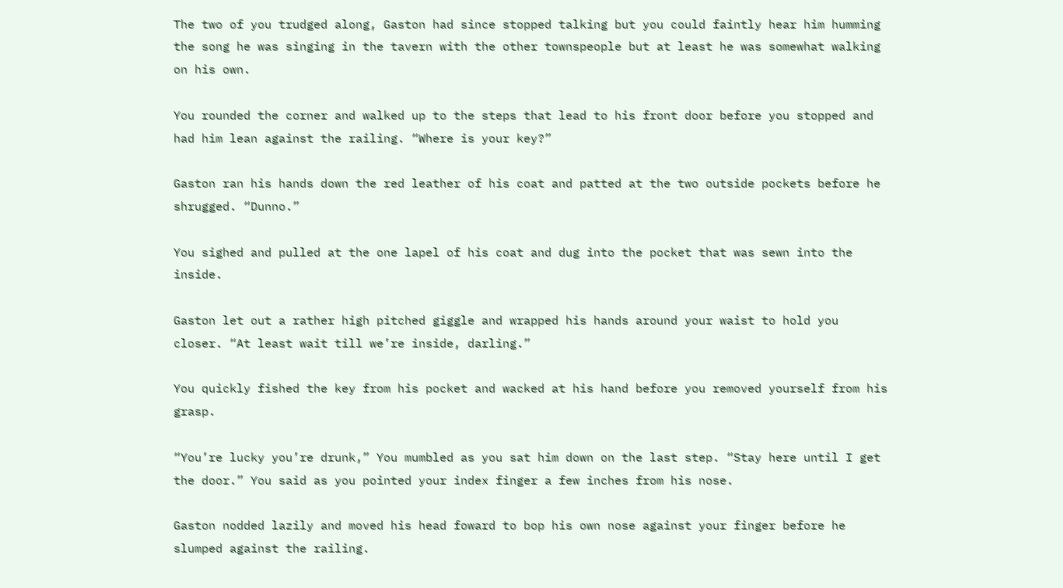The two of you trudged along, Gaston had since stopped talking but you could faintly hear him humming the song he was singing in the tavern with the other townspeople but at least he was somewhat walking on his own.

You rounded the corner and walked up to the steps that lead to his front door before you stopped and had him lean against the railing. “Where is your key?”

Gaston ran his hands down the red leather of his coat and patted at the two outside pockets before he shrugged. “Dunno.”

You sighed and pulled at the one lapel of his coat and dug into the pocket that was sewn into the inside.

Gaston let out a rather high pitched giggle and wrapped his hands around your waist to hold you closer. “At least wait till we’re inside, darling.”

You quickly fished the key from his pocket and wacked at his hand before you removed yourself from his grasp.

“You’re lucky you’re drunk,” You mumbled as you sat him down on the last step. “Stay here until I get the door.” You said as you pointed your index finger a few inches from his nose.

Gaston nodded lazily and moved his head foward to bop his own nose against your finger before he slumped against the railing.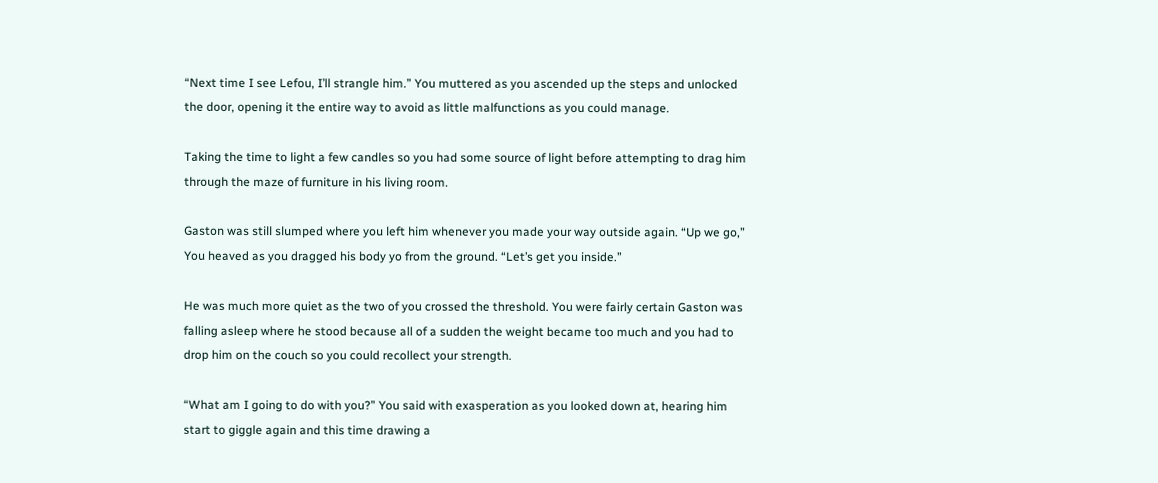“Next time I see Lefou, I’ll strangle him.” You muttered as you ascended up the steps and unlocked the door, opening it the entire way to avoid as little malfunctions as you could manage.

Taking the time to light a few candles so you had some source of light before attempting to drag him through the maze of furniture in his living room.

Gaston was still slumped where you left him whenever you made your way outside again. “Up we go,” You heaved as you dragged his body yo from the ground. “Let’s get you inside.”

He was much more quiet as the two of you crossed the threshold. You were fairly certain Gaston was falling asleep where he stood because all of a sudden the weight became too much and you had to drop him on the couch so you could recollect your strength.

“What am I going to do with you?” You said with exasperation as you looked down at, hearing him start to giggle again and this time drawing a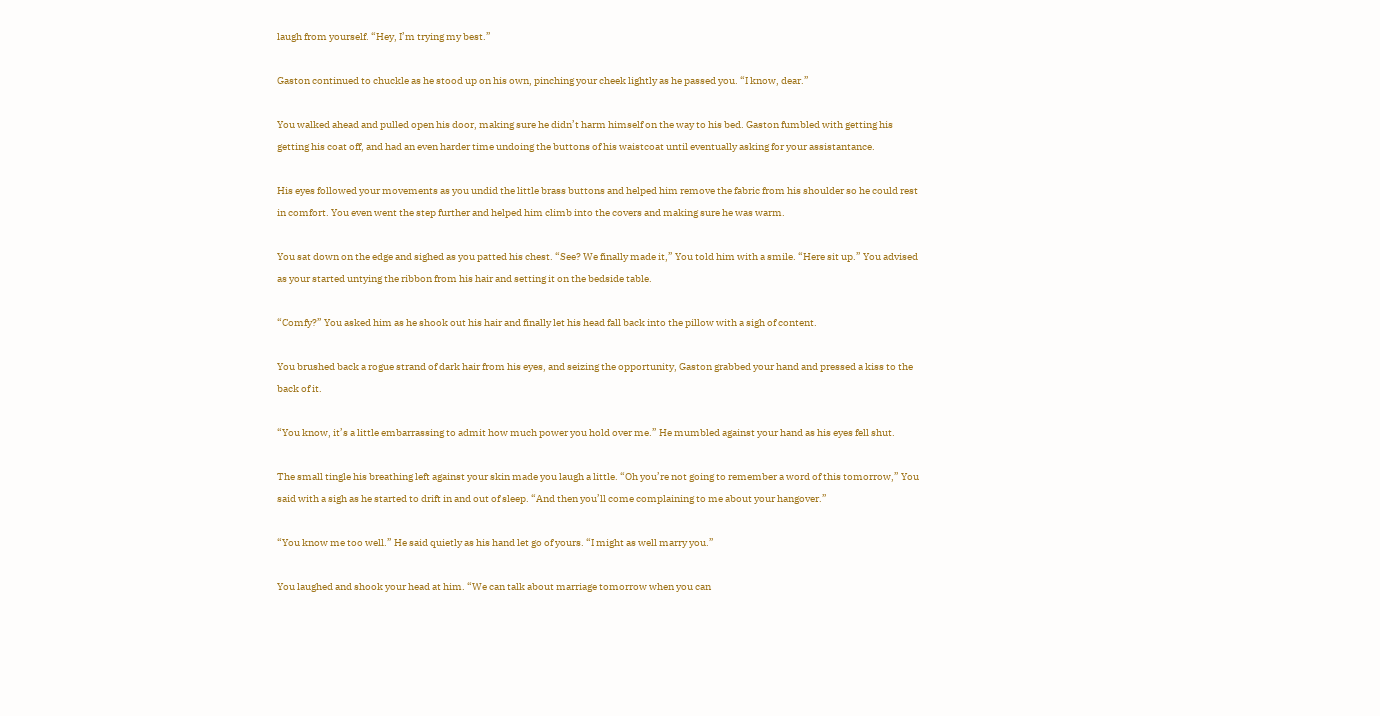laugh from yourself. “Hey, I’m trying my best.”

Gaston continued to chuckle as he stood up on his own, pinching your cheek lightly as he passed you. “I know, dear.”

You walked ahead and pulled open his door, making sure he didn’t harm himself on the way to his bed. Gaston fumbled with getting his getting his coat off, and had an even harder time undoing the buttons of his waistcoat until eventually asking for your assistantance.

His eyes followed your movements as you undid the little brass buttons and helped him remove the fabric from his shoulder so he could rest in comfort. You even went the step further and helped him climb into the covers and making sure he was warm.

You sat down on the edge and sighed as you patted his chest. “See? We finally made it,” You told him with a smile. “Here sit up.” You advised as your started untying the ribbon from his hair and setting it on the bedside table.

“Comfy?” You asked him as he shook out his hair and finally let his head fall back into the pillow with a sigh of content.

You brushed back a rogue strand of dark hair from his eyes, and seizing the opportunity, Gaston grabbed your hand and pressed a kiss to the back of it.

“You know, it’s a little embarrassing to admit how much power you hold over me.” He mumbled against your hand as his eyes fell shut.

The small tingle his breathing left against your skin made you laugh a little. “Oh you’re not going to remember a word of this tomorrow,” You said with a sigh as he started to drift in and out of sleep. “And then you’ll come complaining to me about your hangover.”

“You know me too well.” He said quietly as his hand let go of yours. “I might as well marry you.”

You laughed and shook your head at him. “We can talk about marriage tomorrow when you can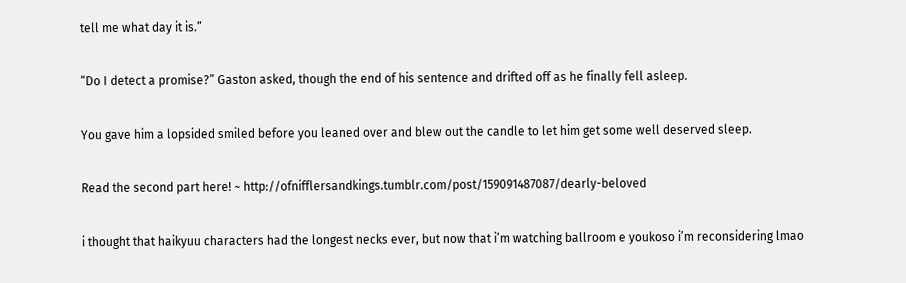tell me what day it is.”

“Do I detect a promise?” Gaston asked, though the end of his sentence and drifted off as he finally fell asleep.

You gave him a lopsided smiled before you leaned over and blew out the candle to let him get some well deserved sleep.

Read the second part here! ~ http://ofnifflersandkings.tumblr.com/post/159091487087/dearly-beloved

i thought that haikyuu characters had the longest necks ever, but now that i’m watching ballroom e youkoso i’m reconsidering lmao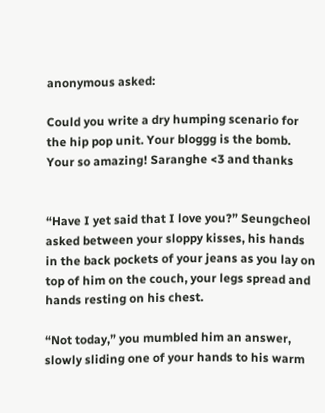anonymous asked:

Could you write a dry humping scenario for the hip pop unit. Your bloggg is the bomb. Your so amazing! Saranghe <3 and thanks


“Have I yet said that I love you?” Seungcheol asked between your sloppy kisses, his hands in the back pockets of your jeans as you lay on top of him on the couch, your legs spread and hands resting on his chest.

“Not today,” you mumbled him an answer, slowly sliding one of your hands to his warm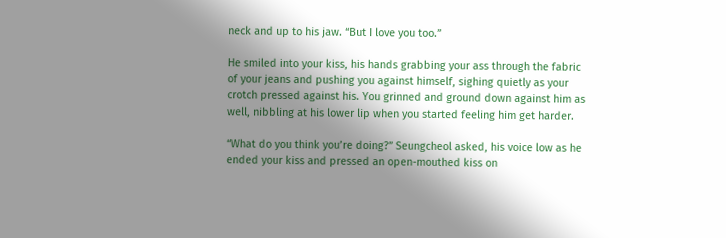neck and up to his jaw. “But I love you too.”

He smiled into your kiss, his hands grabbing your ass through the fabric of your jeans and pushing you against himself, sighing quietly as your crotch pressed against his. You grinned and ground down against him as well, nibbling at his lower lip when you started feeling him get harder.

“What do you think you’re doing?” Seungcheol asked, his voice low as he ended your kiss and pressed an open-mouthed kiss on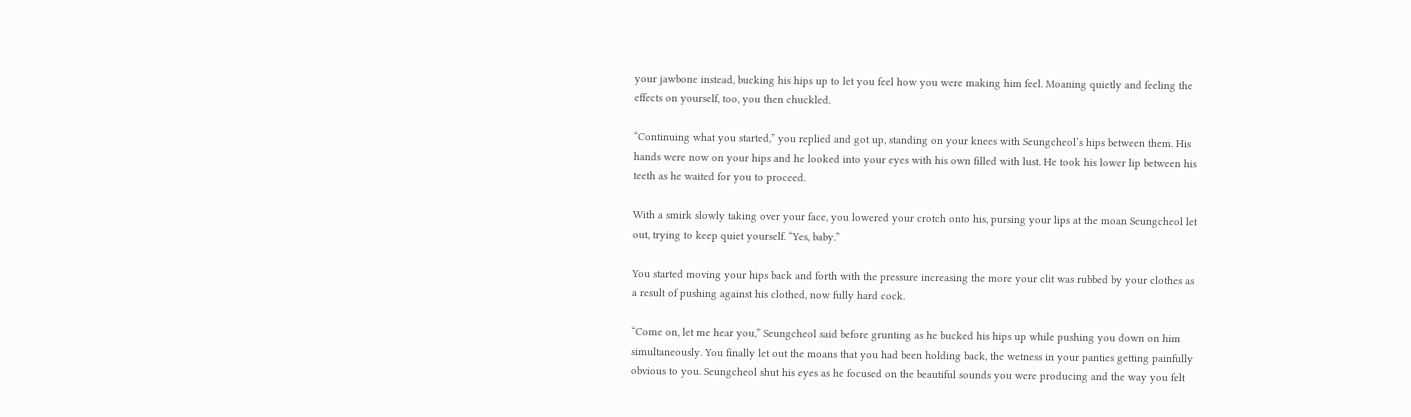your jawbone instead, bucking his hips up to let you feel how you were making him feel. Moaning quietly and feeling the effects on yourself, too, you then chuckled.

“Continuing what you started,” you replied and got up, standing on your knees with Seungcheol’s hips between them. His hands were now on your hips and he looked into your eyes with his own filled with lust. He took his lower lip between his teeth as he waited for you to proceed.

With a smirk slowly taking over your face, you lowered your crotch onto his, pursing your lips at the moan Seungcheol let out, trying to keep quiet yourself. “Yes, baby.”

You started moving your hips back and forth with the pressure increasing the more your clit was rubbed by your clothes as a result of pushing against his clothed, now fully hard cock.

“Come on, let me hear you,” Seungcheol said before grunting as he bucked his hips up while pushing you down on him simultaneously. You finally let out the moans that you had been holding back, the wetness in your panties getting painfully obvious to you. Seungcheol shut his eyes as he focused on the beautiful sounds you were producing and the way you felt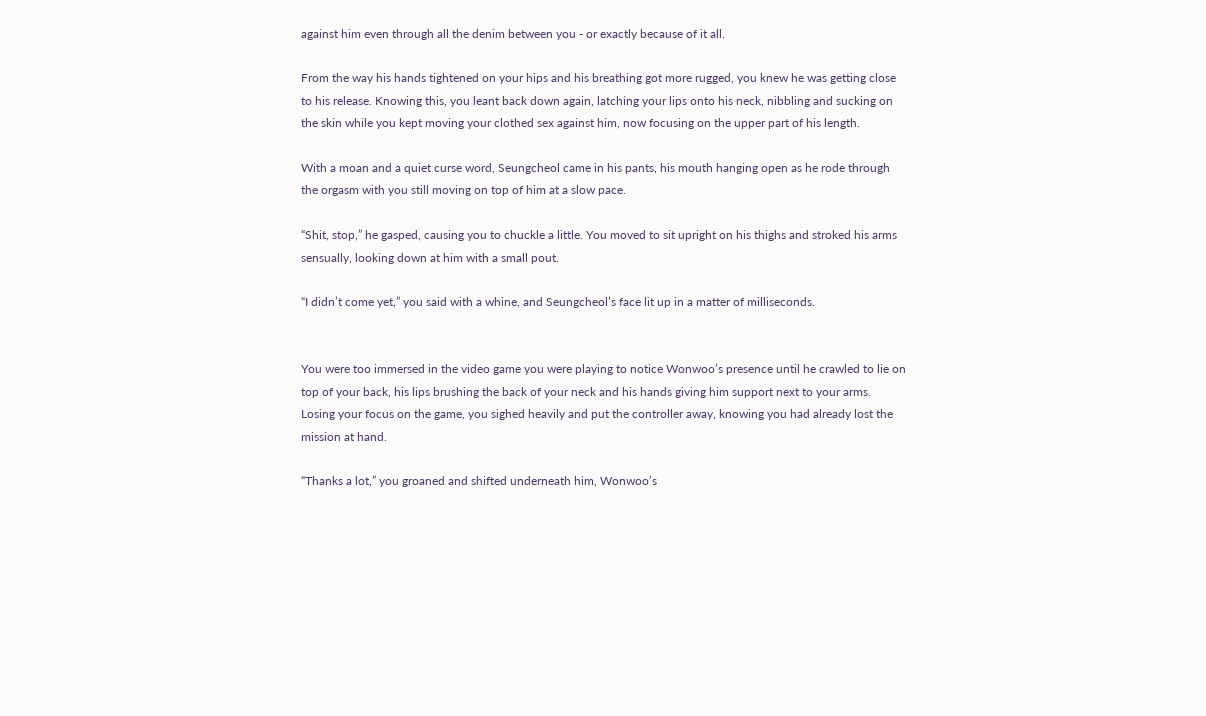against him even through all the denim between you - or exactly because of it all.

From the way his hands tightened on your hips and his breathing got more rugged, you knew he was getting close to his release. Knowing this, you leant back down again, latching your lips onto his neck, nibbling and sucking on the skin while you kept moving your clothed sex against him, now focusing on the upper part of his length.

With a moan and a quiet curse word, Seungcheol came in his pants, his mouth hanging open as he rode through the orgasm with you still moving on top of him at a slow pace.

“Shit, stop,” he gasped, causing you to chuckle a little. You moved to sit upright on his thighs and stroked his arms sensually, looking down at him with a small pout.

“I didn’t come yet,” you said with a whine, and Seungcheol’s face lit up in a matter of milliseconds.


You were too immersed in the video game you were playing to notice Wonwoo’s presence until he crawled to lie on top of your back, his lips brushing the back of your neck and his hands giving him support next to your arms. Losing your focus on the game, you sighed heavily and put the controller away, knowing you had already lost the mission at hand.

“Thanks a lot,” you groaned and shifted underneath him, Wonwoo’s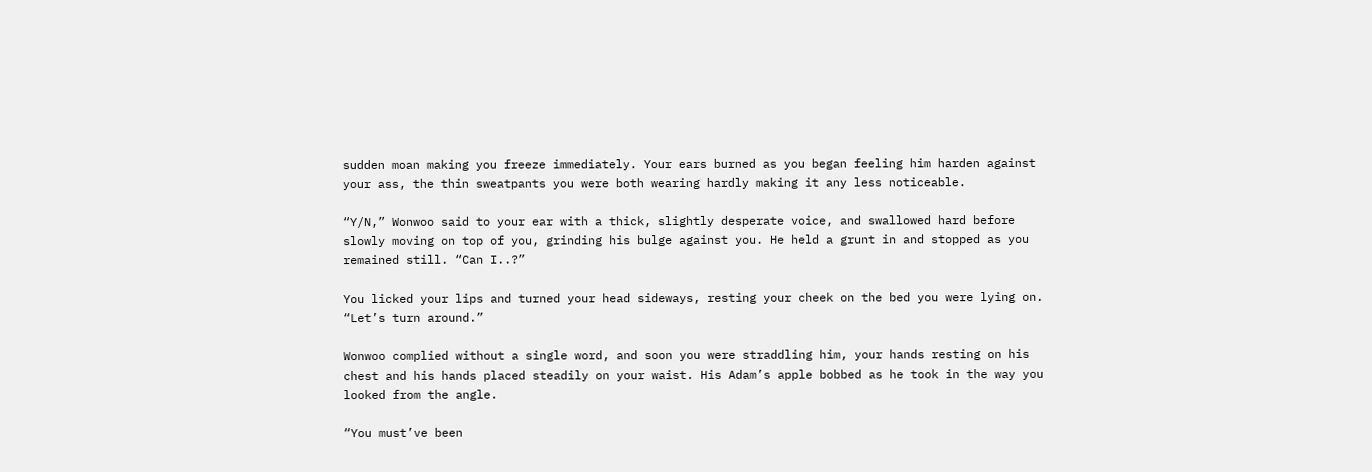sudden moan making you freeze immediately. Your ears burned as you began feeling him harden against your ass, the thin sweatpants you were both wearing hardly making it any less noticeable.

“Y/N,” Wonwoo said to your ear with a thick, slightly desperate voice, and swallowed hard before slowly moving on top of you, grinding his bulge against you. He held a grunt in and stopped as you remained still. “Can I..?”

You licked your lips and turned your head sideways, resting your cheek on the bed you were lying on. “Let’s turn around.”

Wonwoo complied without a single word, and soon you were straddling him, your hands resting on his chest and his hands placed steadily on your waist. His Adam’s apple bobbed as he took in the way you looked from the angle.

“You must’ve been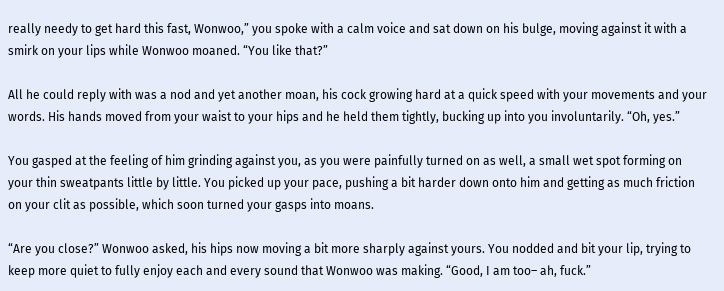really needy to get hard this fast, Wonwoo,” you spoke with a calm voice and sat down on his bulge, moving against it with a smirk on your lips while Wonwoo moaned. “You like that?”

All he could reply with was a nod and yet another moan, his cock growing hard at a quick speed with your movements and your words. His hands moved from your waist to your hips and he held them tightly, bucking up into you involuntarily. “Oh, yes.”

You gasped at the feeling of him grinding against you, as you were painfully turned on as well, a small wet spot forming on your thin sweatpants little by little. You picked up your pace, pushing a bit harder down onto him and getting as much friction on your clit as possible, which soon turned your gasps into moans.

“Are you close?” Wonwoo asked, his hips now moving a bit more sharply against yours. You nodded and bit your lip, trying to keep more quiet to fully enjoy each and every sound that Wonwoo was making. “Good, I am too– ah, fuck.”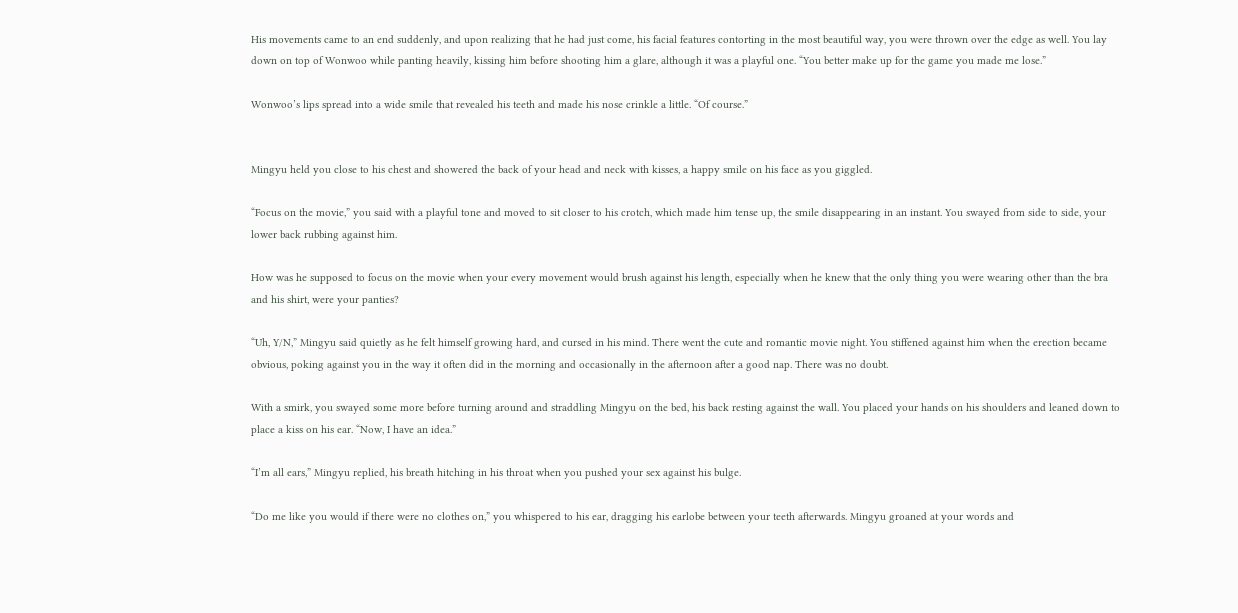His movements came to an end suddenly, and upon realizing that he had just come, his facial features contorting in the most beautiful way, you were thrown over the edge as well. You lay down on top of Wonwoo while panting heavily, kissing him before shooting him a glare, although it was a playful one. “You better make up for the game you made me lose.”

Wonwoo’s lips spread into a wide smile that revealed his teeth and made his nose crinkle a little. “Of course.”


Mingyu held you close to his chest and showered the back of your head and neck with kisses, a happy smile on his face as you giggled.

“Focus on the movie,” you said with a playful tone and moved to sit closer to his crotch, which made him tense up, the smile disappearing in an instant. You swayed from side to side, your lower back rubbing against him.

How was he supposed to focus on the movie when your every movement would brush against his length, especially when he knew that the only thing you were wearing other than the bra and his shirt, were your panties?

“Uh, Y/N,” Mingyu said quietly as he felt himself growing hard, and cursed in his mind. There went the cute and romantic movie night. You stiffened against him when the erection became obvious, poking against you in the way it often did in the morning and occasionally in the afternoon after a good nap. There was no doubt.

With a smirk, you swayed some more before turning around and straddling Mingyu on the bed, his back resting against the wall. You placed your hands on his shoulders and leaned down to place a kiss on his ear. “Now, I have an idea.”

“I’m all ears,” Mingyu replied, his breath hitching in his throat when you pushed your sex against his bulge.

“Do me like you would if there were no clothes on,” you whispered to his ear, dragging his earlobe between your teeth afterwards. Mingyu groaned at your words and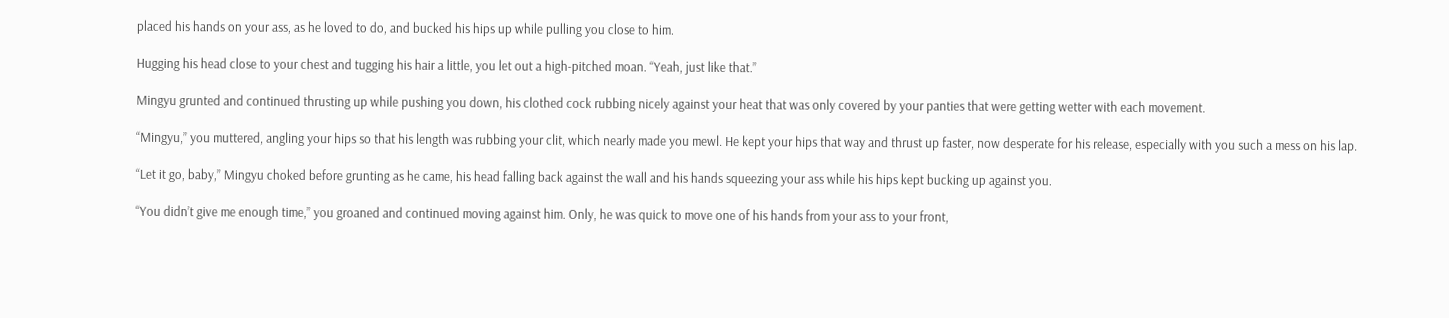placed his hands on your ass, as he loved to do, and bucked his hips up while pulling you close to him.

Hugging his head close to your chest and tugging his hair a little, you let out a high-pitched moan. “Yeah, just like that.”

Mingyu grunted and continued thrusting up while pushing you down, his clothed cock rubbing nicely against your heat that was only covered by your panties that were getting wetter with each movement.

“Mingyu,” you muttered, angling your hips so that his length was rubbing your clit, which nearly made you mewl. He kept your hips that way and thrust up faster, now desperate for his release, especially with you such a mess on his lap.

“Let it go, baby,” Mingyu choked before grunting as he came, his head falling back against the wall and his hands squeezing your ass while his hips kept bucking up against you.

“You didn’t give me enough time,” you groaned and continued moving against him. Only, he was quick to move one of his hands from your ass to your front,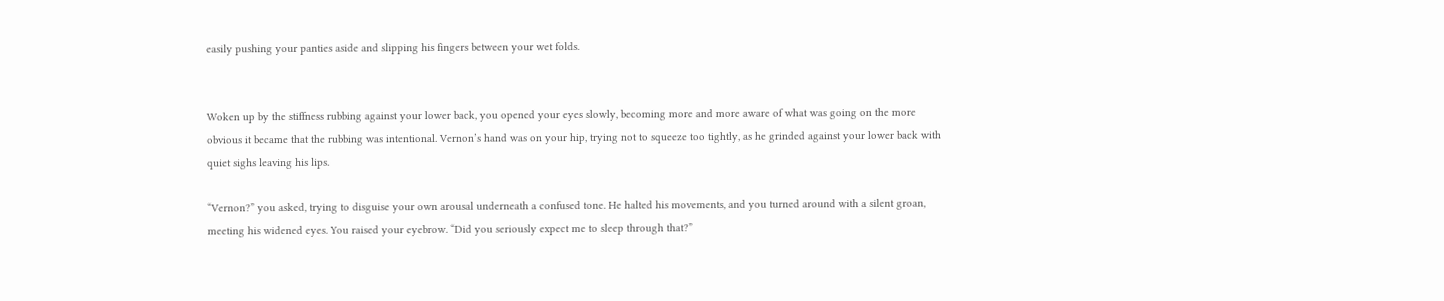easily pushing your panties aside and slipping his fingers between your wet folds.


Woken up by the stiffness rubbing against your lower back, you opened your eyes slowly, becoming more and more aware of what was going on the more obvious it became that the rubbing was intentional. Vernon’s hand was on your hip, trying not to squeeze too tightly, as he grinded against your lower back with quiet sighs leaving his lips.

“Vernon?” you asked, trying to disguise your own arousal underneath a confused tone. He halted his movements, and you turned around with a silent groan, meeting his widened eyes. You raised your eyebrow. “Did you seriously expect me to sleep through that?”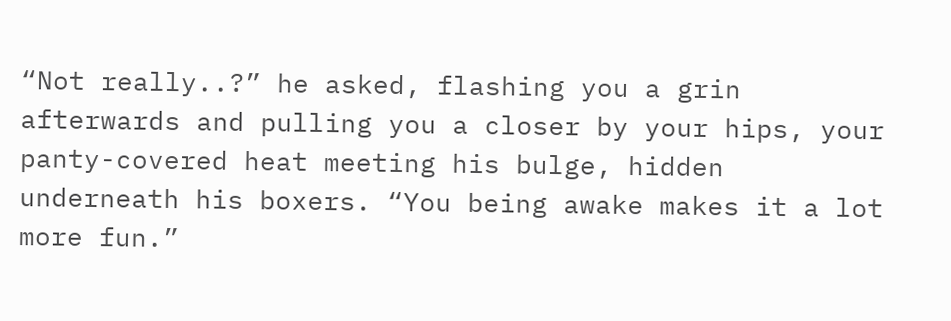“Not really..?” he asked, flashing you a grin afterwards and pulling you a closer by your hips, your panty-covered heat meeting his bulge, hidden underneath his boxers. “You being awake makes it a lot more fun.”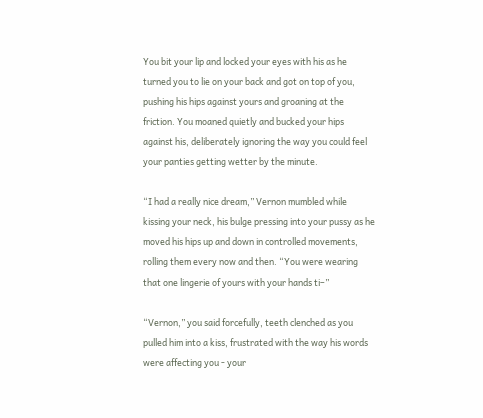You bit your lip and locked your eyes with his as he turned you to lie on your back and got on top of you, pushing his hips against yours and groaning at the friction. You moaned quietly and bucked your hips against his, deliberately ignoring the way you could feel your panties getting wetter by the minute.

“I had a really nice dream,” Vernon mumbled while kissing your neck, his bulge pressing into your pussy as he moved his hips up and down in controlled movements, rolling them every now and then. “You were wearing that one lingerie of yours with your hands ti–”

“Vernon,” you said forcefully, teeth clenched as you pulled him into a kiss, frustrated with the way his words were affecting you - your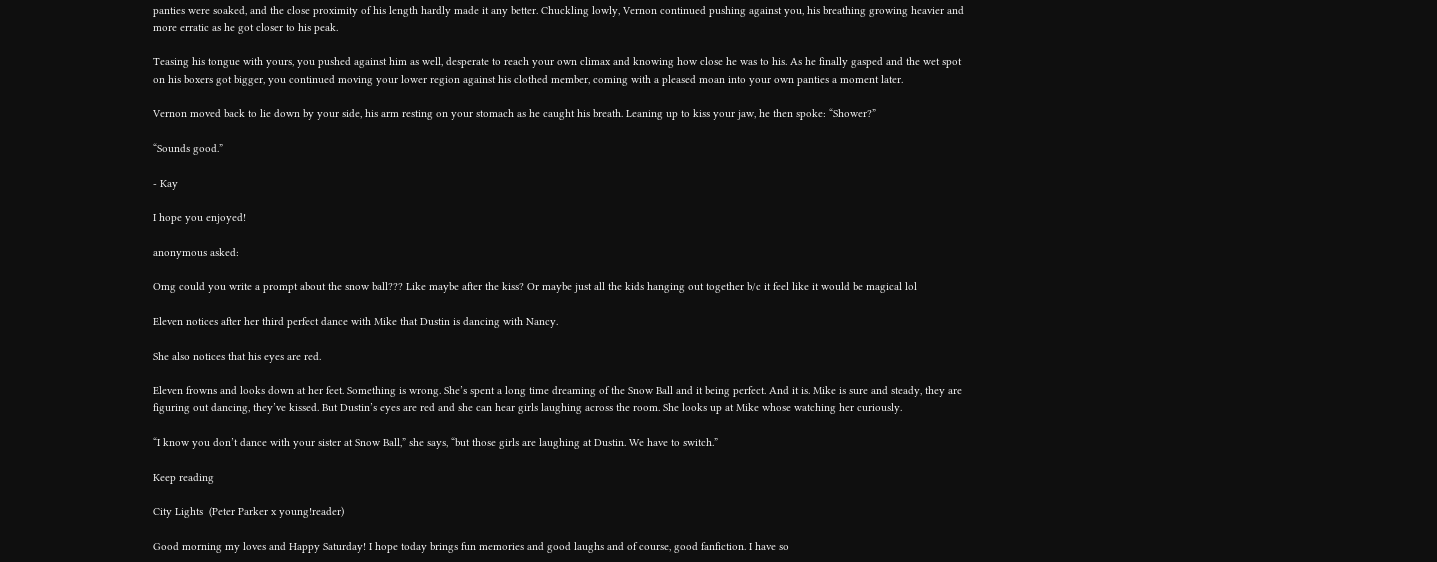panties were soaked, and the close proximity of his length hardly made it any better. Chuckling lowly, Vernon continued pushing against you, his breathing growing heavier and more erratic as he got closer to his peak.

Teasing his tongue with yours, you pushed against him as well, desperate to reach your own climax and knowing how close he was to his. As he finally gasped and the wet spot on his boxers got bigger, you continued moving your lower region against his clothed member, coming with a pleased moan into your own panties a moment later.

Vernon moved back to lie down by your side, his arm resting on your stomach as he caught his breath. Leaning up to kiss your jaw, he then spoke: “Shower?”

“Sounds good.”

- Kay

I hope you enjoyed!

anonymous asked:

Omg could you write a prompt about the snow ball??? Like maybe after the kiss? Or maybe just all the kids hanging out together b/c it feel like it would be magical lol

Eleven notices after her third perfect dance with Mike that Dustin is dancing with Nancy.

She also notices that his eyes are red.

Eleven frowns and looks down at her feet. Something is wrong. She’s spent a long time dreaming of the Snow Ball and it being perfect. And it is. Mike is sure and steady, they are figuring out dancing, they’ve kissed. But Dustin’s eyes are red and she can hear girls laughing across the room. She looks up at Mike whose watching her curiously.

“I know you don’t dance with your sister at Snow Ball,” she says, “but those girls are laughing at Dustin. We have to switch.”

Keep reading

City Lights  (Peter Parker x young!reader)

Good morning my loves and Happy Saturday! I hope today brings fun memories and good laughs and of course, good fanfiction. I have so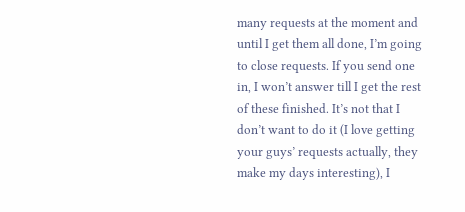many requests at the moment and until I get them all done, I’m going to close requests. If you send one in, I won’t answer till I get the rest of these finished. It’s not that I don’t want to do it (I love getting your guys’ requests actually, they make my days interesting), I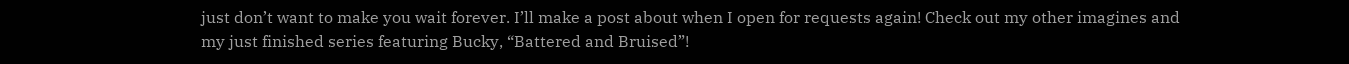just don’t want to make you wait forever. I’ll make a post about when I open for requests again! Check out my other imagines and my just finished series featuring Bucky, “Battered and Bruised”!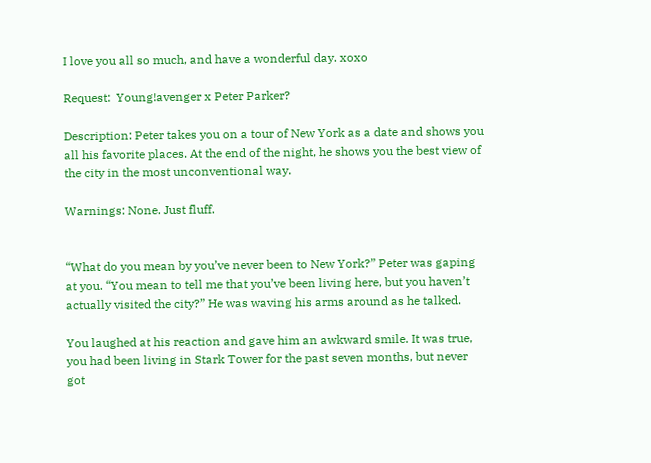I love you all so much, and have a wonderful day. xoxo

Request:  Young!avenger x Peter Parker?

Description: Peter takes you on a tour of New York as a date and shows you all his favorite places. At the end of the night, he shows you the best view of the city in the most unconventional way.

Warnings: None. Just fluff.


“What do you mean by you’ve never been to New York?” Peter was gaping at you. “You mean to tell me that you’ve been living here, but you haven’t actually visited the city?” He was waving his arms around as he talked.

You laughed at his reaction and gave him an awkward smile. It was true, you had been living in Stark Tower for the past seven months, but never got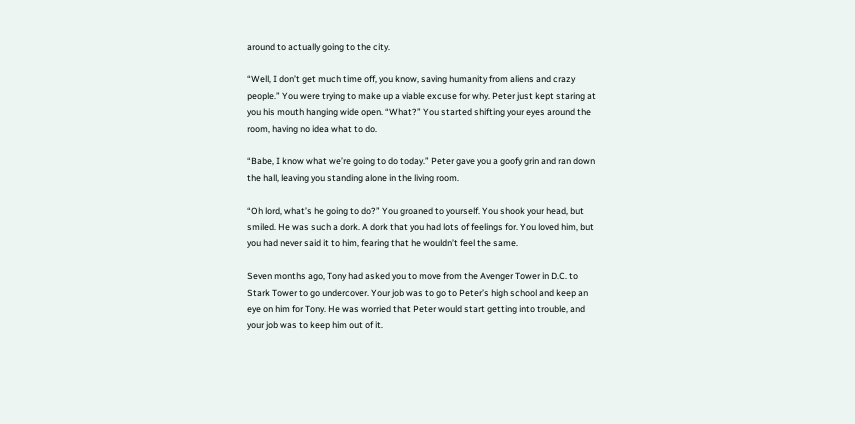around to actually going to the city.

“Well, I don’t get much time off, you know, saving humanity from aliens and crazy people.” You were trying to make up a viable excuse for why. Peter just kept staring at you his mouth hanging wide open. “What?” You started shifting your eyes around the room, having no idea what to do.

“Babe, I know what we’re going to do today.” Peter gave you a goofy grin and ran down the hall, leaving you standing alone in the living room.

“Oh lord, what’s he going to do?” You groaned to yourself. You shook your head, but smiled. He was such a dork. A dork that you had lots of feelings for. You loved him, but you had never said it to him, fearing that he wouldn’t feel the same.

Seven months ago, Tony had asked you to move from the Avenger Tower in D.C. to Stark Tower to go undercover. Your job was to go to Peter’s high school and keep an eye on him for Tony. He was worried that Peter would start getting into trouble, and your job was to keep him out of it.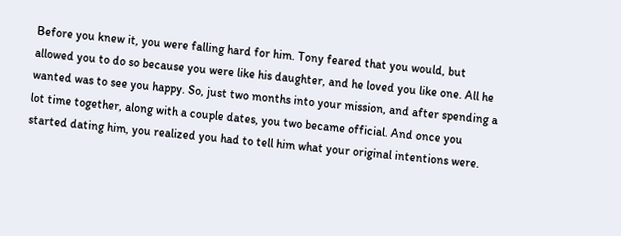Before you knew it, you were falling hard for him. Tony feared that you would, but allowed you to do so because you were like his daughter, and he loved you like one. All he wanted was to see you happy. So, just two months into your mission, and after spending a lot time together, along with a couple dates, you two became official. And once you started dating him, you realized you had to tell him what your original intentions were.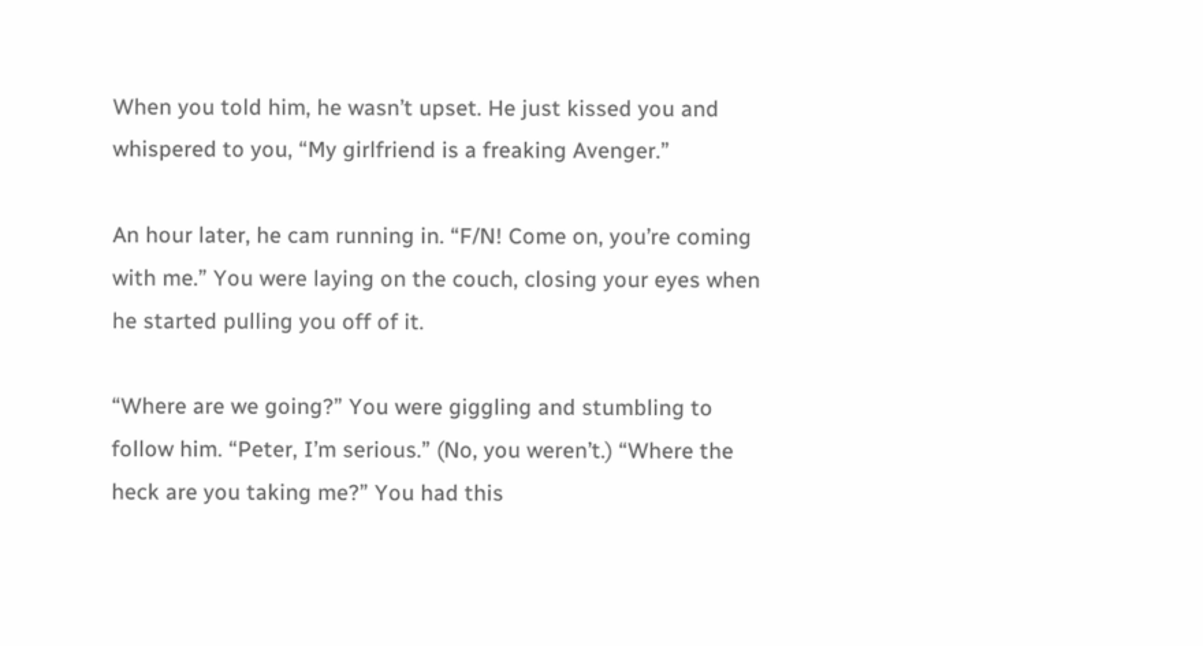When you told him, he wasn’t upset. He just kissed you and whispered to you, “My girlfriend is a freaking Avenger.”

An hour later, he cam running in. “F/N! Come on, you’re coming with me.” You were laying on the couch, closing your eyes when he started pulling you off of it.

“Where are we going?” You were giggling and stumbling to follow him. “Peter, I’m serious.” (No, you weren’t.) “Where the heck are you taking me?” You had this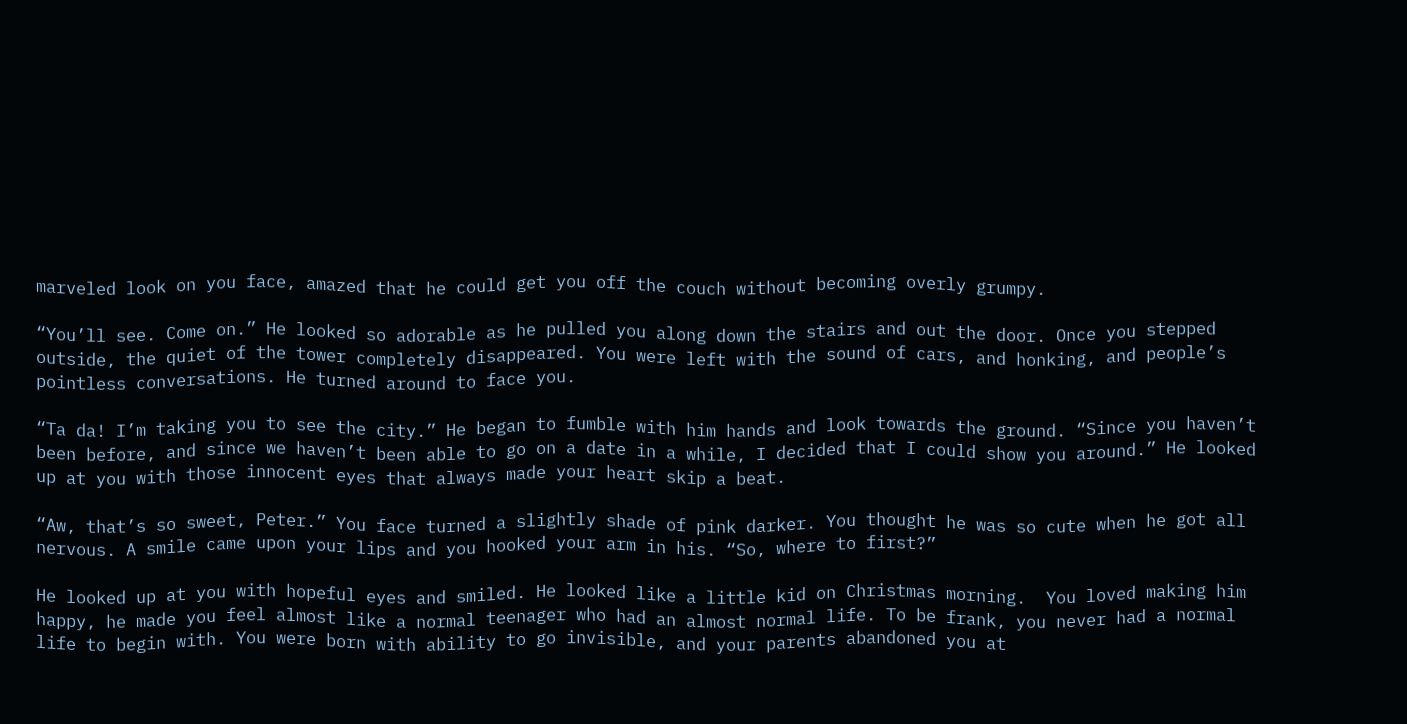marveled look on you face, amazed that he could get you off the couch without becoming overly grumpy.

“You’ll see. Come on.” He looked so adorable as he pulled you along down the stairs and out the door. Once you stepped outside, the quiet of the tower completely disappeared. You were left with the sound of cars, and honking, and people’s pointless conversations. He turned around to face you.

“Ta da! I’m taking you to see the city.” He began to fumble with him hands and look towards the ground. “Since you haven’t been before, and since we haven’t been able to go on a date in a while, I decided that I could show you around.” He looked up at you with those innocent eyes that always made your heart skip a beat.

“Aw, that’s so sweet, Peter.” You face turned a slightly shade of pink darker. You thought he was so cute when he got all nervous. A smile came upon your lips and you hooked your arm in his. “So, where to first?”

He looked up at you with hopeful eyes and smiled. He looked like a little kid on Christmas morning.  You loved making him happy, he made you feel almost like a normal teenager who had an almost normal life. To be frank, you never had a normal life to begin with. You were born with ability to go invisible, and your parents abandoned you at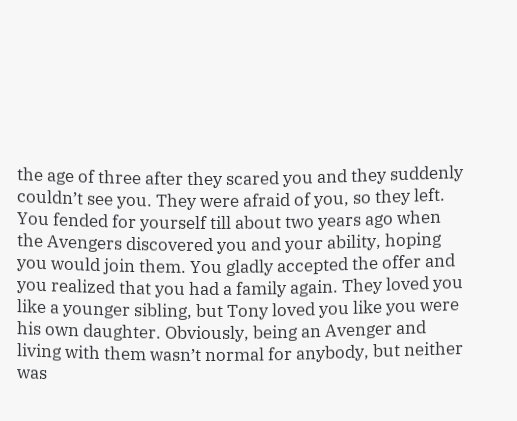the age of three after they scared you and they suddenly couldn’t see you. They were afraid of you, so they left. You fended for yourself till about two years ago when the Avengers discovered you and your ability, hoping you would join them. You gladly accepted the offer and you realized that you had a family again. They loved you like a younger sibling, but Tony loved you like you were his own daughter. Obviously, being an Avenger and living with them wasn’t normal for anybody, but neither was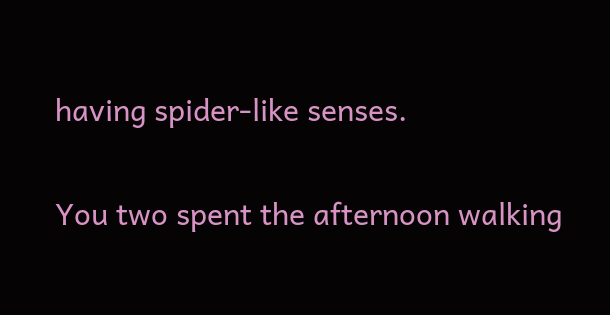having spider-like senses.

You two spent the afternoon walking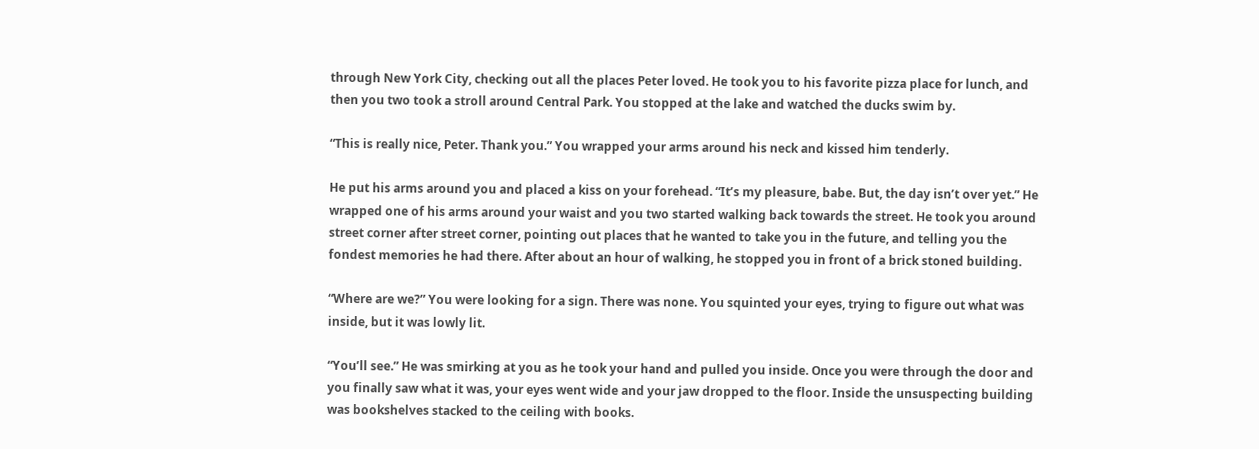through New York City, checking out all the places Peter loved. He took you to his favorite pizza place for lunch, and then you two took a stroll around Central Park. You stopped at the lake and watched the ducks swim by.

“This is really nice, Peter. Thank you.” You wrapped your arms around his neck and kissed him tenderly.

He put his arms around you and placed a kiss on your forehead. “It’s my pleasure, babe. But, the day isn’t over yet.” He wrapped one of his arms around your waist and you two started walking back towards the street. He took you around street corner after street corner, pointing out places that he wanted to take you in the future, and telling you the fondest memories he had there. After about an hour of walking, he stopped you in front of a brick stoned building.

“Where are we?” You were looking for a sign. There was none. You squinted your eyes, trying to figure out what was inside, but it was lowly lit.

“You’ll see.” He was smirking at you as he took your hand and pulled you inside. Once you were through the door and you finally saw what it was, your eyes went wide and your jaw dropped to the floor. Inside the unsuspecting building was bookshelves stacked to the ceiling with books.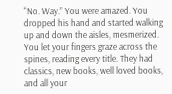“No. Way.” You were amazed. You dropped his hand and started walking up and down the aisles, mesmerized. You let your fingers graze across the spines, reading every title. They had classics, new books, well loved books, and all your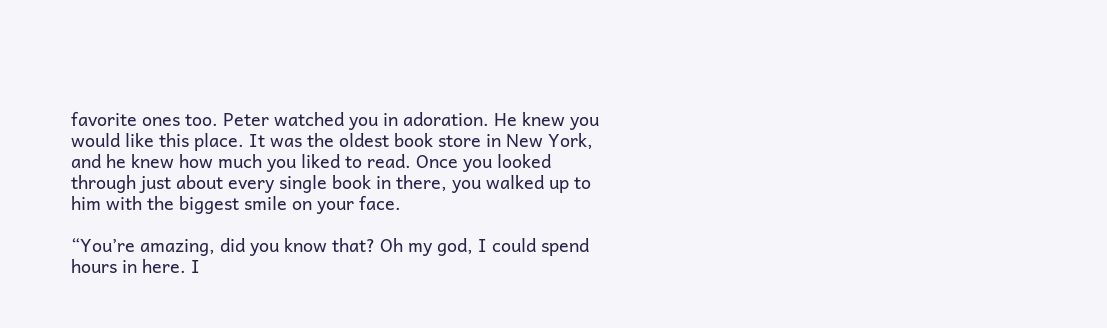favorite ones too. Peter watched you in adoration. He knew you would like this place. It was the oldest book store in New York, and he knew how much you liked to read. Once you looked through just about every single book in there, you walked up to him with the biggest smile on your face.

“You’re amazing, did you know that? Oh my god, I could spend hours in here. I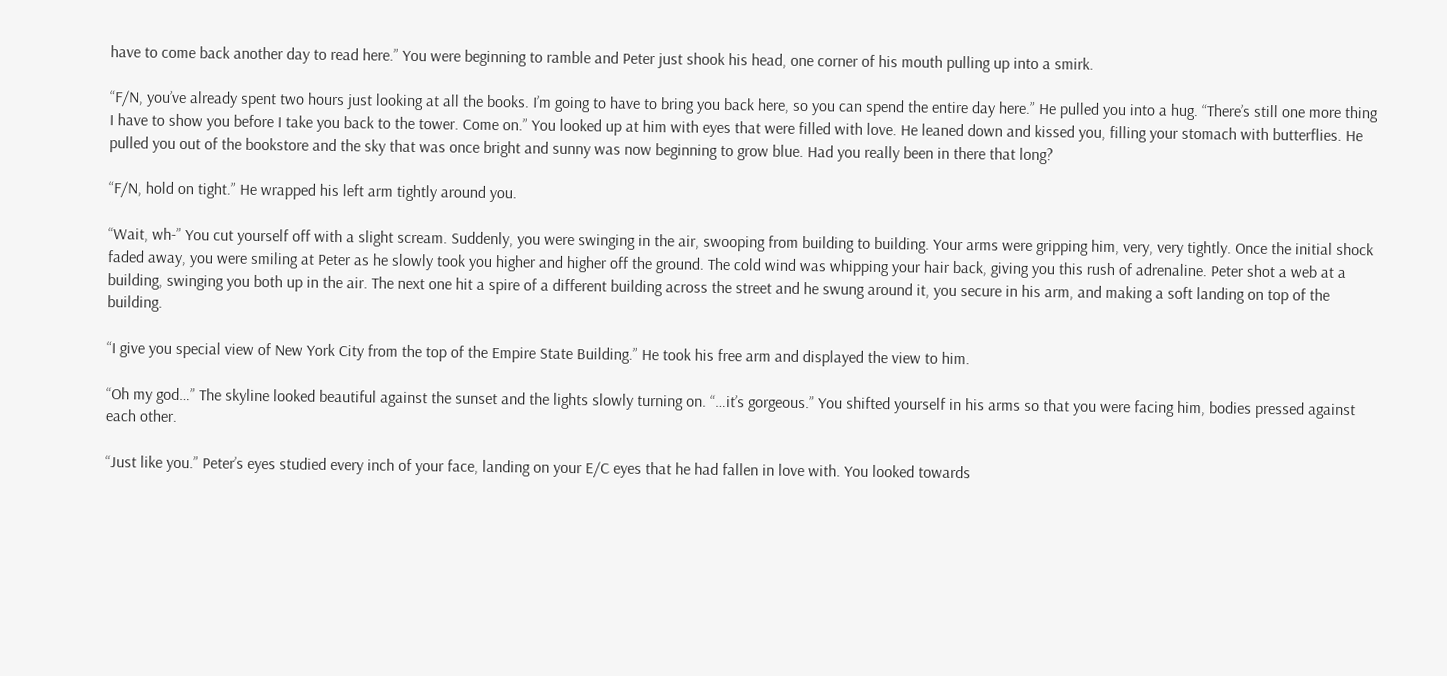have to come back another day to read here.” You were beginning to ramble and Peter just shook his head, one corner of his mouth pulling up into a smirk.

“F/N, you’ve already spent two hours just looking at all the books. I’m going to have to bring you back here, so you can spend the entire day here.” He pulled you into a hug. “There’s still one more thing I have to show you before I take you back to the tower. Come on.” You looked up at him with eyes that were filled with love. He leaned down and kissed you, filling your stomach with butterflies. He pulled you out of the bookstore and the sky that was once bright and sunny was now beginning to grow blue. Had you really been in there that long?

“F/N, hold on tight.” He wrapped his left arm tightly around you.

“Wait, wh-” You cut yourself off with a slight scream. Suddenly, you were swinging in the air, swooping from building to building. Your arms were gripping him, very, very tightly. Once the initial shock faded away, you were smiling at Peter as he slowly took you higher and higher off the ground. The cold wind was whipping your hair back, giving you this rush of adrenaline. Peter shot a web at a building, swinging you both up in the air. The next one hit a spire of a different building across the street and he swung around it, you secure in his arm, and making a soft landing on top of the building.

“I give you special view of New York City from the top of the Empire State Building.” He took his free arm and displayed the view to him.

“Oh my god…” The skyline looked beautiful against the sunset and the lights slowly turning on. “…it’s gorgeous.” You shifted yourself in his arms so that you were facing him, bodies pressed against each other.

“Just like you.” Peter’s eyes studied every inch of your face, landing on your E/C eyes that he had fallen in love with. You looked towards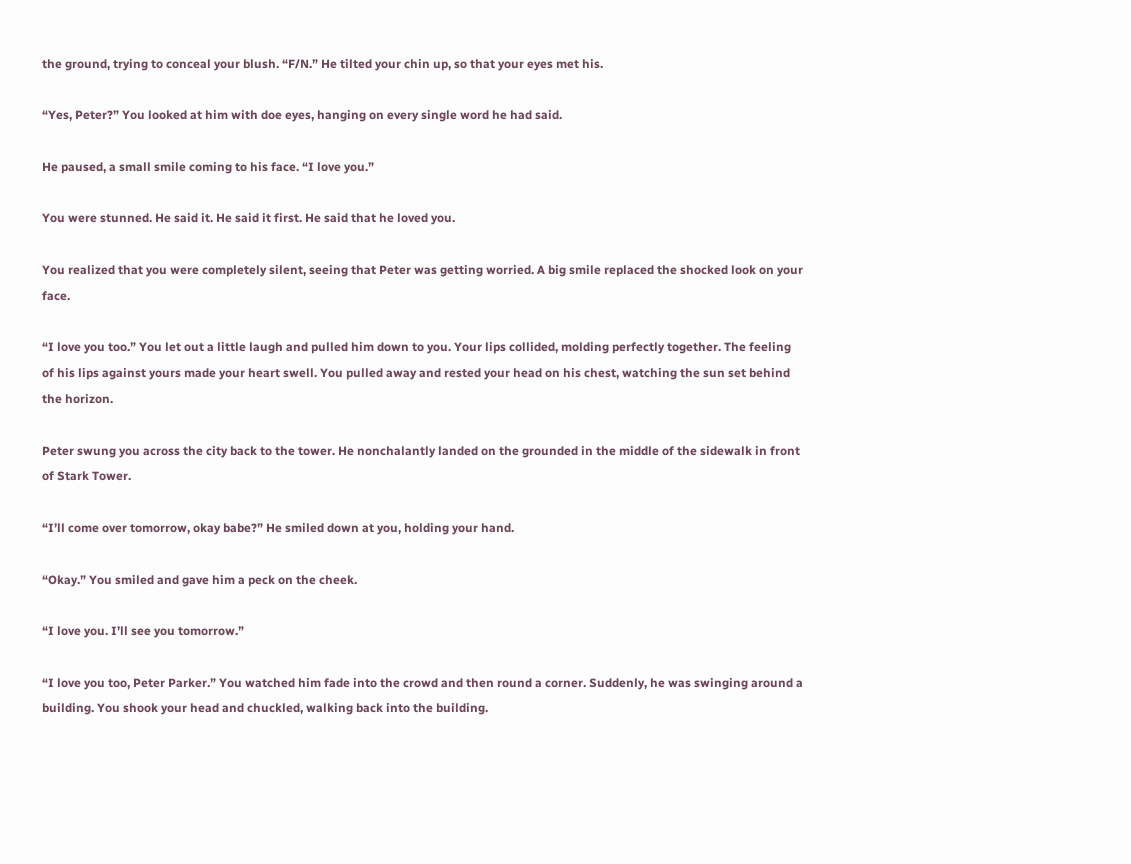the ground, trying to conceal your blush. “F/N.” He tilted your chin up, so that your eyes met his.

“Yes, Peter?” You looked at him with doe eyes, hanging on every single word he had said.

He paused, a small smile coming to his face. “I love you.”

You were stunned. He said it. He said it first. He said that he loved you.

You realized that you were completely silent, seeing that Peter was getting worried. A big smile replaced the shocked look on your face.

“I love you too.” You let out a little laugh and pulled him down to you. Your lips collided, molding perfectly together. The feeling of his lips against yours made your heart swell. You pulled away and rested your head on his chest, watching the sun set behind the horizon.

Peter swung you across the city back to the tower. He nonchalantly landed on the grounded in the middle of the sidewalk in front of Stark Tower.

“I’ll come over tomorrow, okay babe?” He smiled down at you, holding your hand.

“Okay.” You smiled and gave him a peck on the cheek.

“I love you. I’ll see you tomorrow.”

“I love you too, Peter Parker.” You watched him fade into the crowd and then round a corner. Suddenly, he was swinging around a building. You shook your head and chuckled, walking back into the building.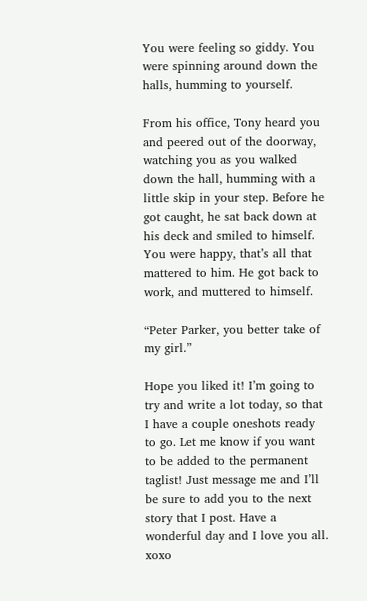You were feeling so giddy. You were spinning around down the halls, humming to yourself.

From his office, Tony heard you and peered out of the doorway, watching you as you walked down the hall, humming with a little skip in your step. Before he got caught, he sat back down at his deck and smiled to himself. You were happy, that’s all that mattered to him. He got back to work, and muttered to himself.

“Peter Parker, you better take of my girl.”

Hope you liked it! I’m going to try and write a lot today, so that I have a couple oneshots ready to go. Let me know if you want to be added to the permanent taglist! Just message me and I’ll be sure to add you to the next story that I post. Have a wonderful day and I love you all. xoxo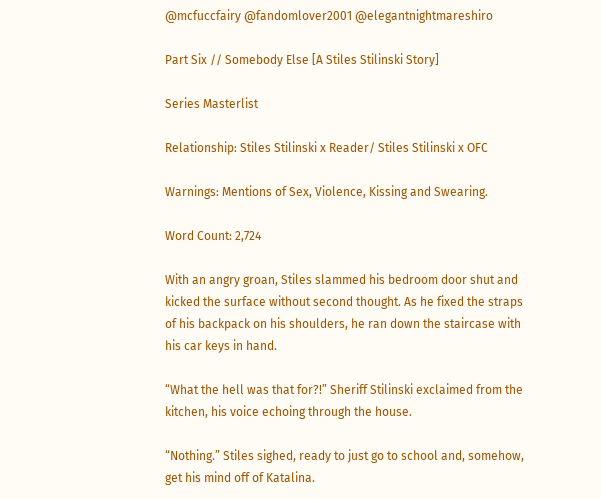@mcfuccfairy @fandomlover2001 @elegantnightmareshiro

Part Six // Somebody Else [A Stiles Stilinski Story]

Series Masterlist

Relationship: Stiles Stilinski x Reader/ Stiles Stilinski x OFC

Warnings: Mentions of Sex, Violence, Kissing and Swearing.

Word Count: 2,724

With an angry groan, Stiles slammed his bedroom door shut and kicked the surface without second thought. As he fixed the straps of his backpack on his shoulders, he ran down the staircase with his car keys in hand.

“What the hell was that for?!” Sheriff Stilinski exclaimed from the kitchen, his voice echoing through the house.

“Nothing.” Stiles sighed, ready to just go to school and, somehow, get his mind off of Katalina.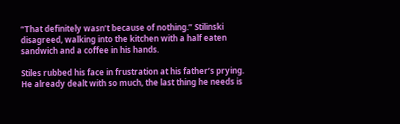“That definitely wasn’t because of nothing.” Stilinski disagreed, walking into the kitchen with a half eaten sandwich and a coffee in his hands.

Stiles rubbed his face in frustration at his father’s prying. He already dealt with so much, the last thing he needs is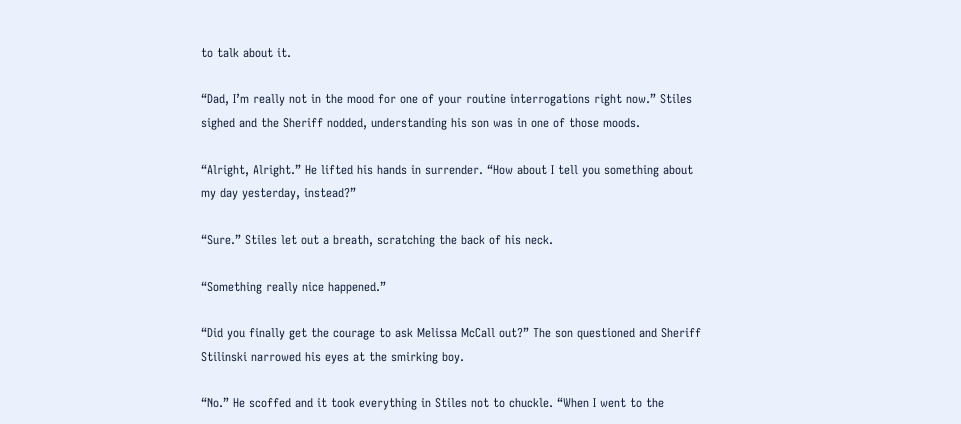to talk about it.

“Dad, I’m really not in the mood for one of your routine interrogations right now.” Stiles sighed and the Sheriff nodded, understanding his son was in one of those moods.

“Alright, Alright.” He lifted his hands in surrender. “How about I tell you something about my day yesterday, instead?”

“Sure.” Stiles let out a breath, scratching the back of his neck.

“Something really nice happened.”

“Did you finally get the courage to ask Melissa McCall out?” The son questioned and Sheriff Stilinski narrowed his eyes at the smirking boy.

“No.” He scoffed and it took everything in Stiles not to chuckle. “When I went to the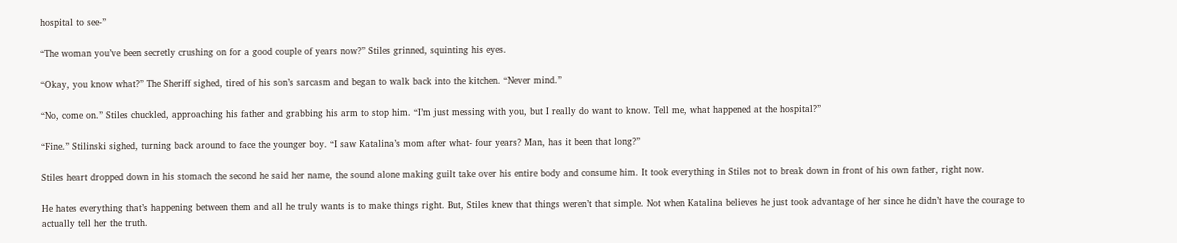hospital to see-”

“The woman you’ve been secretly crushing on for a good couple of years now?” Stiles grinned, squinting his eyes.

“Okay, you know what?” The Sheriff sighed, tired of his son’s sarcasm and began to walk back into the kitchen. “Never mind.”

“No, come on.” Stiles chuckled, approaching his father and grabbing his arm to stop him. “I’m just messing with you, but I really do want to know. Tell me, what happened at the hospital?”

“Fine.” Stilinski sighed, turning back around to face the younger boy. “I saw Katalina’s mom after what- four years? Man, has it been that long?”

Stiles heart dropped down in his stomach the second he said her name, the sound alone making guilt take over his entire body and consume him. It took everything in Stiles not to break down in front of his own father, right now.

He hates everything that’s happening between them and all he truly wants is to make things right. But, Stiles knew that things weren’t that simple. Not when Katalina believes he just took advantage of her since he didn’t have the courage to actually tell her the truth.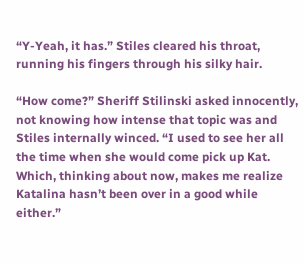“Y-Yeah, it has.” Stiles cleared his throat, running his fingers through his silky hair.

“How come?” Sheriff Stilinski asked innocently, not knowing how intense that topic was and Stiles internally winced. “I used to see her all the time when she would come pick up Kat. Which, thinking about now, makes me realize Katalina hasn’t been over in a good while either.”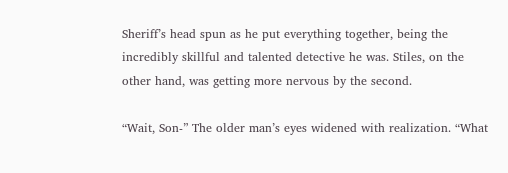Sheriff’s head spun as he put everything together, being the incredibly skillful and talented detective he was. Stiles, on the other hand, was getting more nervous by the second.

“Wait, Son-” The older man’s eyes widened with realization. “What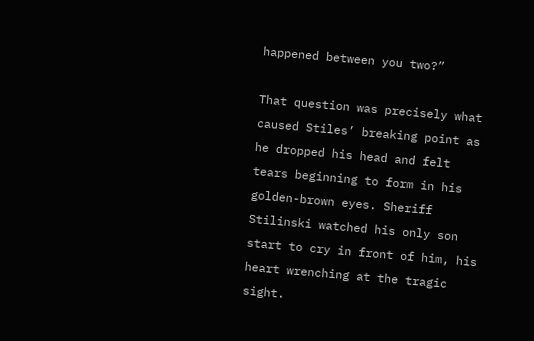happened between you two?”

That question was precisely what caused Stiles’ breaking point as he dropped his head and felt tears beginning to form in his golden-brown eyes. Sheriff Stilinski watched his only son start to cry in front of him, his heart wrenching at the tragic sight.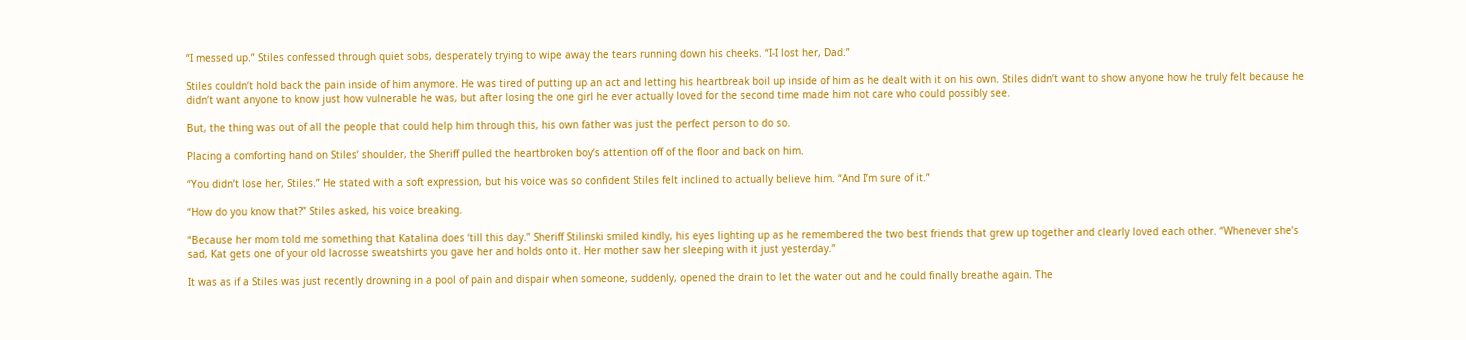“I messed up.” Stiles confessed through quiet sobs, desperately trying to wipe away the tears running down his cheeks. “I-I lost her, Dad.”

Stiles couldn’t hold back the pain inside of him anymore. He was tired of putting up an act and letting his heartbreak boil up inside of him as he dealt with it on his own. Stiles didn’t want to show anyone how he truly felt because he didn’t want anyone to know just how vulnerable he was, but after losing the one girl he ever actually loved for the second time made him not care who could possibly see.

But, the thing was out of all the people that could help him through this, his own father was just the perfect person to do so.

Placing a comforting hand on Stiles’ shoulder, the Sheriff pulled the heartbroken boy’s attention off of the floor and back on him.

“You didn’t lose her, Stiles.” He stated with a soft expression, but his voice was so confident Stiles felt inclined to actually believe him. “And I’m sure of it.”

“How do you know that?” Stiles asked, his voice breaking.

“Because her mom told me something that Katalina does ‘till this day.” Sheriff Stilinski smiled kindly, his eyes lighting up as he remembered the two best friends that grew up together and clearly loved each other. “Whenever she’s sad, Kat gets one of your old lacrosse sweatshirts you gave her and holds onto it. Her mother saw her sleeping with it just yesterday.”

It was as if a Stiles was just recently drowning in a pool of pain and dispair when someone, suddenly, opened the drain to let the water out and he could finally breathe again. The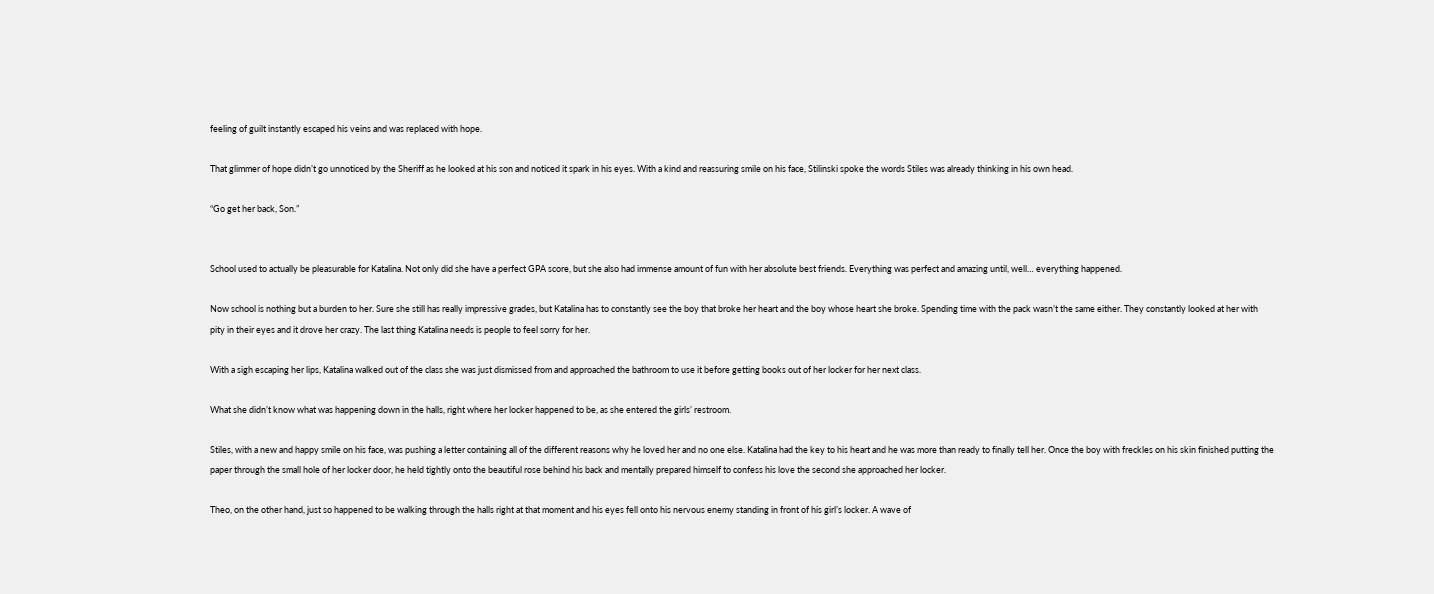feeling of guilt instantly escaped his veins and was replaced with hope.

That glimmer of hope didn’t go unnoticed by the Sheriff as he looked at his son and noticed it spark in his eyes. With a kind and reassuring smile on his face, Stilinski spoke the words Stiles was already thinking in his own head.

“Go get her back, Son.”


School used to actually be pleasurable for Katalina. Not only did she have a perfect GPA score, but she also had immense amount of fun with her absolute best friends. Everything was perfect and amazing until, well… everything happened.

Now school is nothing but a burden to her. Sure she still has really impressive grades, but Katalina has to constantly see the boy that broke her heart and the boy whose heart she broke. Spending time with the pack wasn’t the same either. They constantly looked at her with pity in their eyes and it drove her crazy. The last thing Katalina needs is people to feel sorry for her.

With a sigh escaping her lips, Katalina walked out of the class she was just dismissed from and approached the bathroom to use it before getting books out of her locker for her next class.

What she didn’t know what was happening down in the halls, right where her locker happened to be, as she entered the girls’ restroom.

Stiles, with a new and happy smile on his face, was pushing a letter containing all of the different reasons why he loved her and no one else. Katalina had the key to his heart and he was more than ready to finally tell her. Once the boy with freckles on his skin finished putting the paper through the small hole of her locker door, he held tightly onto the beautiful rose behind his back and mentally prepared himself to confess his love the second she approached her locker.

Theo, on the other hand, just so happened to be walking through the halls right at that moment and his eyes fell onto his nervous enemy standing in front of his girl’s locker. A wave of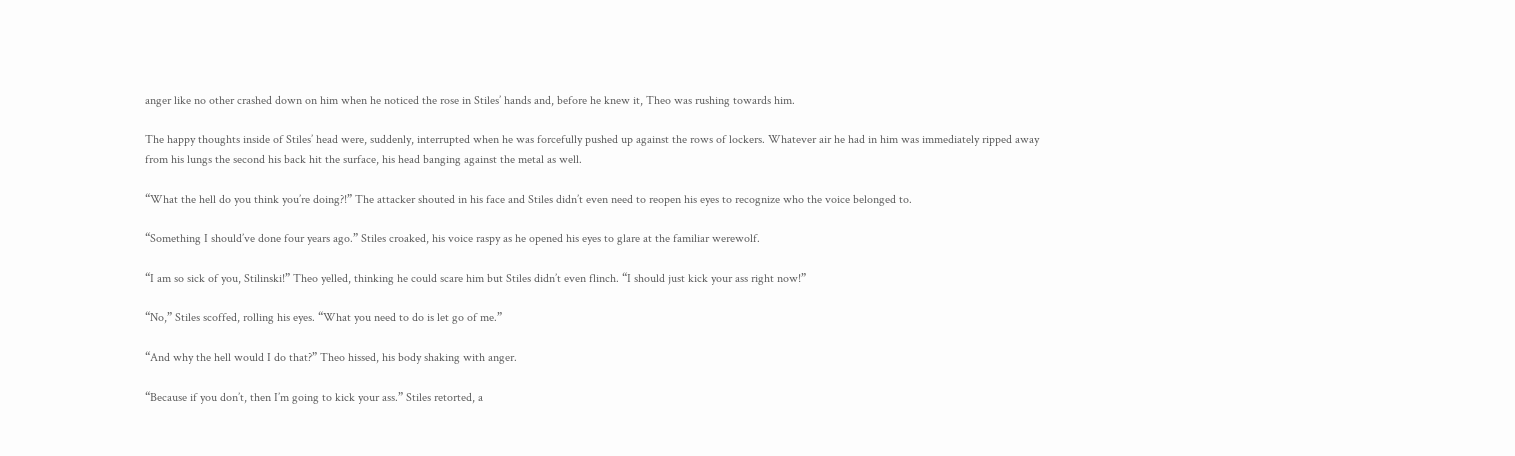anger like no other crashed down on him when he noticed the rose in Stiles’ hands and, before he knew it, Theo was rushing towards him.

The happy thoughts inside of Stiles’ head were, suddenly, interrupted when he was forcefully pushed up against the rows of lockers. Whatever air he had in him was immediately ripped away from his lungs the second his back hit the surface, his head banging against the metal as well.

“What the hell do you think you’re doing?!” The attacker shouted in his face and Stiles didn’t even need to reopen his eyes to recognize who the voice belonged to.

“Something I should’ve done four years ago.” Stiles croaked, his voice raspy as he opened his eyes to glare at the familiar werewolf.

“I am so sick of you, Stilinski!” Theo yelled, thinking he could scare him but Stiles didn’t even flinch. “I should just kick your ass right now!”

“No,” Stiles scoffed, rolling his eyes. “What you need to do is let go of me.”

“And why the hell would I do that?” Theo hissed, his body shaking with anger.

“Because if you don’t, then I’m going to kick your ass.” Stiles retorted, a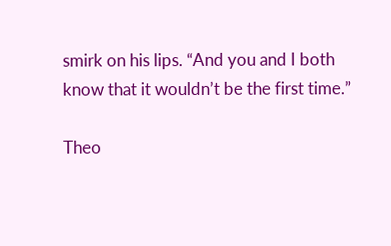smirk on his lips. “And you and I both know that it wouldn’t be the first time.”

Theo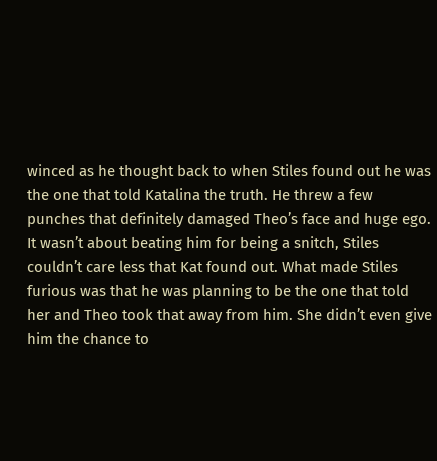winced as he thought back to when Stiles found out he was the one that told Katalina the truth. He threw a few punches that definitely damaged Theo’s face and huge ego. It wasn’t about beating him for being a snitch, Stiles couldn’t care less that Kat found out. What made Stiles furious was that he was planning to be the one that told her and Theo took that away from him. She didn’t even give him the chance to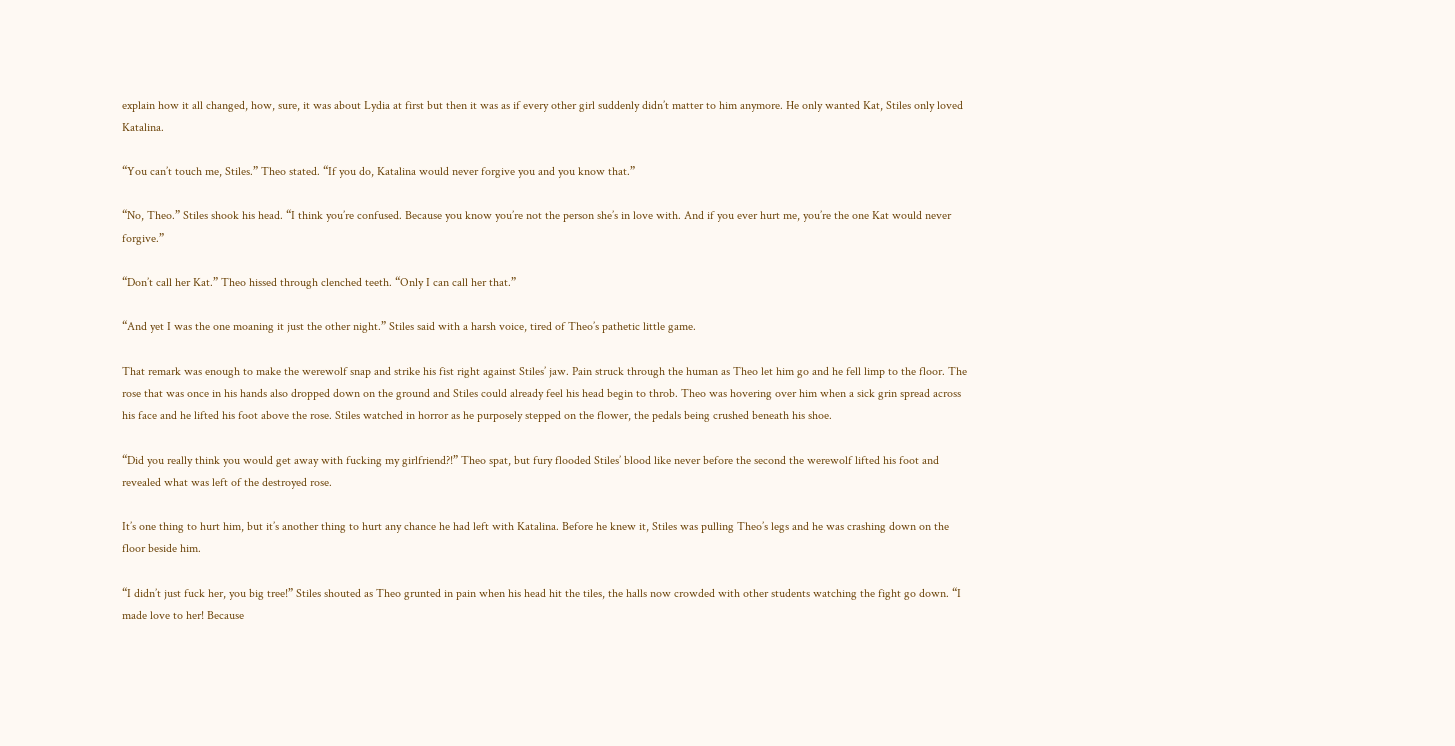explain how it all changed, how, sure, it was about Lydia at first but then it was as if every other girl suddenly didn’t matter to him anymore. He only wanted Kat, Stiles only loved Katalina.

“You can’t touch me, Stiles.” Theo stated. “If you do, Katalina would never forgive you and you know that.”

“No, Theo.” Stiles shook his head. “I think you’re confused. Because you know you’re not the person she’s in love with. And if you ever hurt me, you’re the one Kat would never forgive.”

“Don’t call her Kat.” Theo hissed through clenched teeth. “Only I can call her that.”

“And yet I was the one moaning it just the other night.” Stiles said with a harsh voice, tired of Theo’s pathetic little game.

That remark was enough to make the werewolf snap and strike his fist right against Stiles’ jaw. Pain struck through the human as Theo let him go and he fell limp to the floor. The rose that was once in his hands also dropped down on the ground and Stiles could already feel his head begin to throb. Theo was hovering over him when a sick grin spread across his face and he lifted his foot above the rose. Stiles watched in horror as he purposely stepped on the flower, the pedals being crushed beneath his shoe.

“Did you really think you would get away with fucking my girlfriend?!” Theo spat, but fury flooded Stiles’ blood like never before the second the werewolf lifted his foot and revealed what was left of the destroyed rose.

It’s one thing to hurt him, but it’s another thing to hurt any chance he had left with Katalina. Before he knew it, Stiles was pulling Theo’s legs and he was crashing down on the floor beside him.

“I didn’t just fuck her, you big tree!” Stiles shouted as Theo grunted in pain when his head hit the tiles, the halls now crowded with other students watching the fight go down. “I made love to her! Because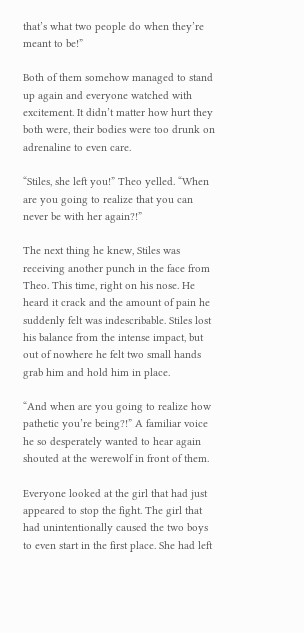that’s what two people do when they’re meant to be!”

Both of them somehow managed to stand up again and everyone watched with excitement. It didn’t matter how hurt they both were, their bodies were too drunk on adrenaline to even care.

“Stiles, she left you!” Theo yelled. “When are you going to realize that you can never be with her again?!”

The next thing he knew, Stiles was receiving another punch in the face from Theo. This time, right on his nose. He heard it crack and the amount of pain he suddenly felt was indescribable. Stiles lost his balance from the intense impact, but out of nowhere he felt two small hands grab him and hold him in place.

“And when are you going to realize how pathetic you’re being?!” A familiar voice he so desperately wanted to hear again shouted at the werewolf in front of them.

Everyone looked at the girl that had just appeared to stop the fight. The girl that had unintentionally caused the two boys to even start in the first place. She had left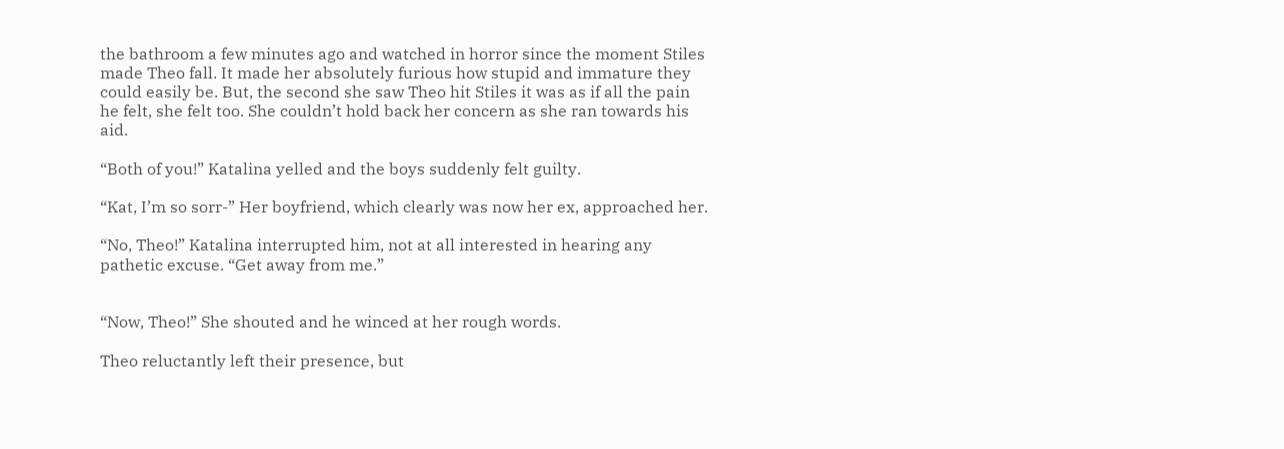the bathroom a few minutes ago and watched in horror since the moment Stiles made Theo fall. It made her absolutely furious how stupid and immature they could easily be. But, the second she saw Theo hit Stiles it was as if all the pain he felt, she felt too. She couldn’t hold back her concern as she ran towards his aid.

“Both of you!” Katalina yelled and the boys suddenly felt guilty.

“Kat, I’m so sorr-” Her boyfriend, which clearly was now her ex, approached her.

“No, Theo!” Katalina interrupted him, not at all interested in hearing any pathetic excuse. “Get away from me.”


“Now, Theo!” She shouted and he winced at her rough words.

Theo reluctantly left their presence, but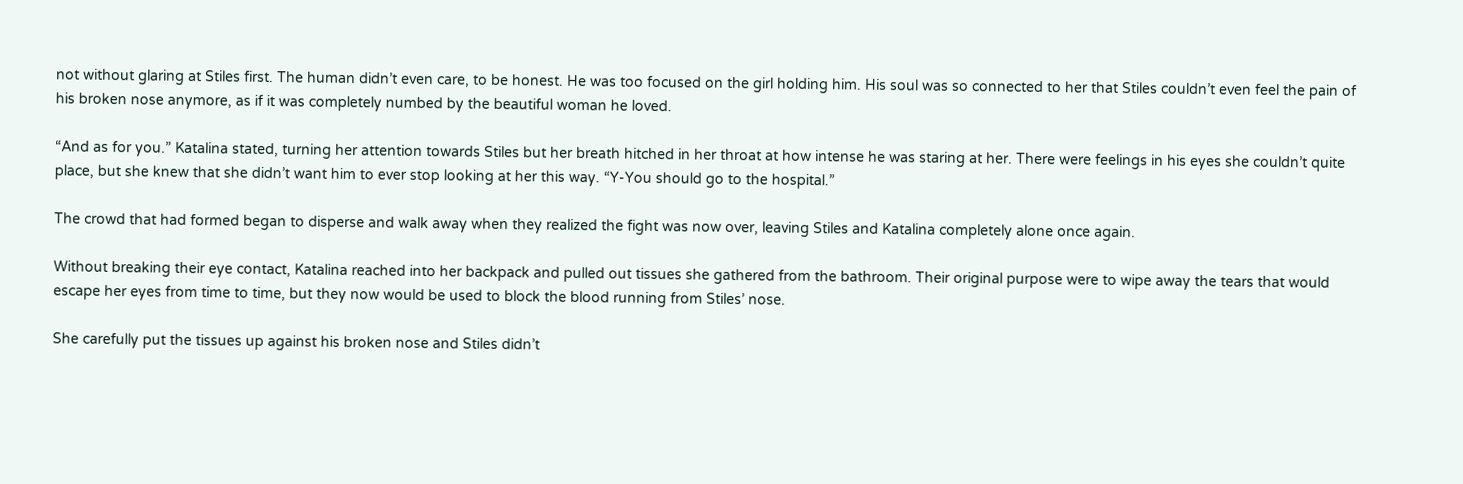not without glaring at Stiles first. The human didn’t even care, to be honest. He was too focused on the girl holding him. His soul was so connected to her that Stiles couldn’t even feel the pain of his broken nose anymore, as if it was completely numbed by the beautiful woman he loved.

“And as for you.” Katalina stated, turning her attention towards Stiles but her breath hitched in her throat at how intense he was staring at her. There were feelings in his eyes she couldn’t quite place, but she knew that she didn’t want him to ever stop looking at her this way. “Y-You should go to the hospital.”

The crowd that had formed began to disperse and walk away when they realized the fight was now over, leaving Stiles and Katalina completely alone once again.

Without breaking their eye contact, Katalina reached into her backpack and pulled out tissues she gathered from the bathroom. Their original purpose were to wipe away the tears that would escape her eyes from time to time, but they now would be used to block the blood running from Stiles’ nose.

She carefully put the tissues up against his broken nose and Stiles didn’t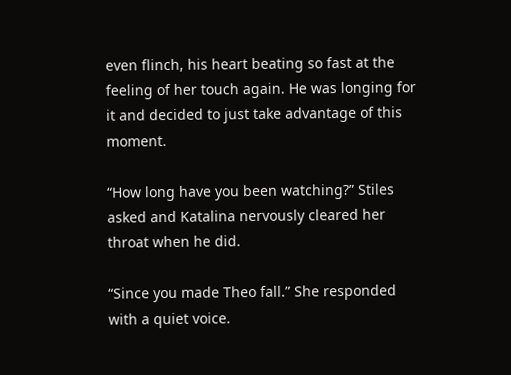even flinch, his heart beating so fast at the feeling of her touch again. He was longing for it and decided to just take advantage of this moment.

“How long have you been watching?” Stiles asked and Katalina nervously cleared her throat when he did.

“Since you made Theo fall.” She responded with a quiet voice.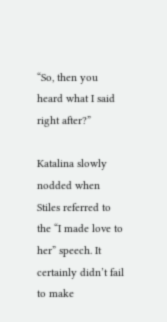“So, then you heard what I said right after?”

Katalina slowly nodded when Stiles referred to the “I made love to her” speech. It certainly didn’t fail to make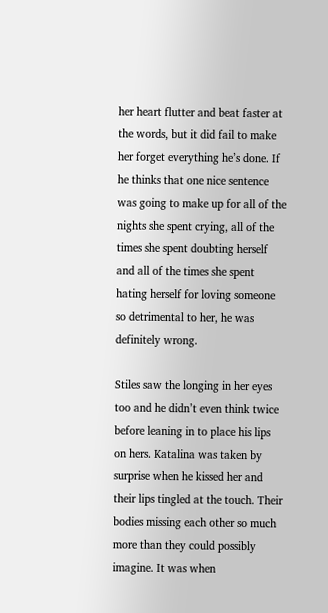her heart flutter and beat faster at the words, but it did fail to make her forget everything he’s done. If he thinks that one nice sentence was going to make up for all of the nights she spent crying, all of the times she spent doubting herself and all of the times she spent hating herself for loving someone so detrimental to her, he was definitely wrong.

Stiles saw the longing in her eyes too and he didn’t even think twice before leaning in to place his lips on hers. Katalina was taken by surprise when he kissed her and their lips tingled at the touch. Their bodies missing each other so much more than they could possibly imagine. It was when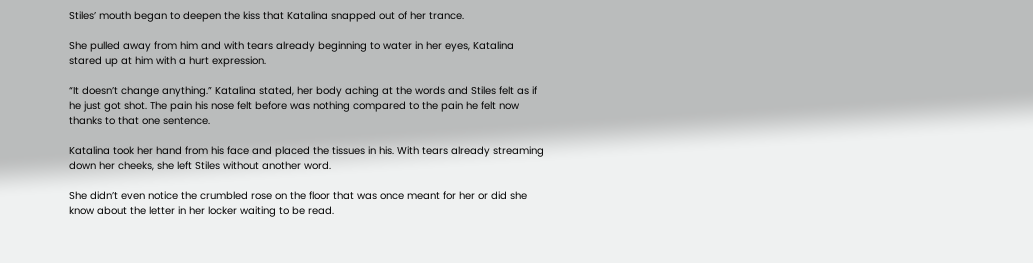Stiles’ mouth began to deepen the kiss that Katalina snapped out of her trance.

She pulled away from him and with tears already beginning to water in her eyes, Katalina stared up at him with a hurt expression.

“It doesn’t change anything.” Katalina stated, her body aching at the words and Stiles felt as if he just got shot. The pain his nose felt before was nothing compared to the pain he felt now thanks to that one sentence.

Katalina took her hand from his face and placed the tissues in his. With tears already streaming down her cheeks, she left Stiles without another word.

She didn’t even notice the crumbled rose on the floor that was once meant for her or did she know about the letter in her locker waiting to be read.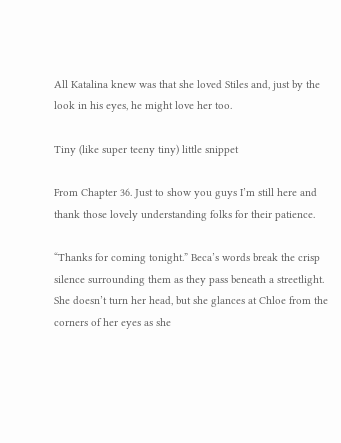All Katalina knew was that she loved Stiles and, just by the look in his eyes, he might love her too.

Tiny (like super teeny tiny) little snippet

From Chapter 36. Just to show you guys I’m still here and thank those lovely understanding folks for their patience.

“Thanks for coming tonight.” Beca’s words break the crisp silence surrounding them as they pass beneath a streetlight. She doesn’t turn her head, but she glances at Chloe from the corners of her eyes as she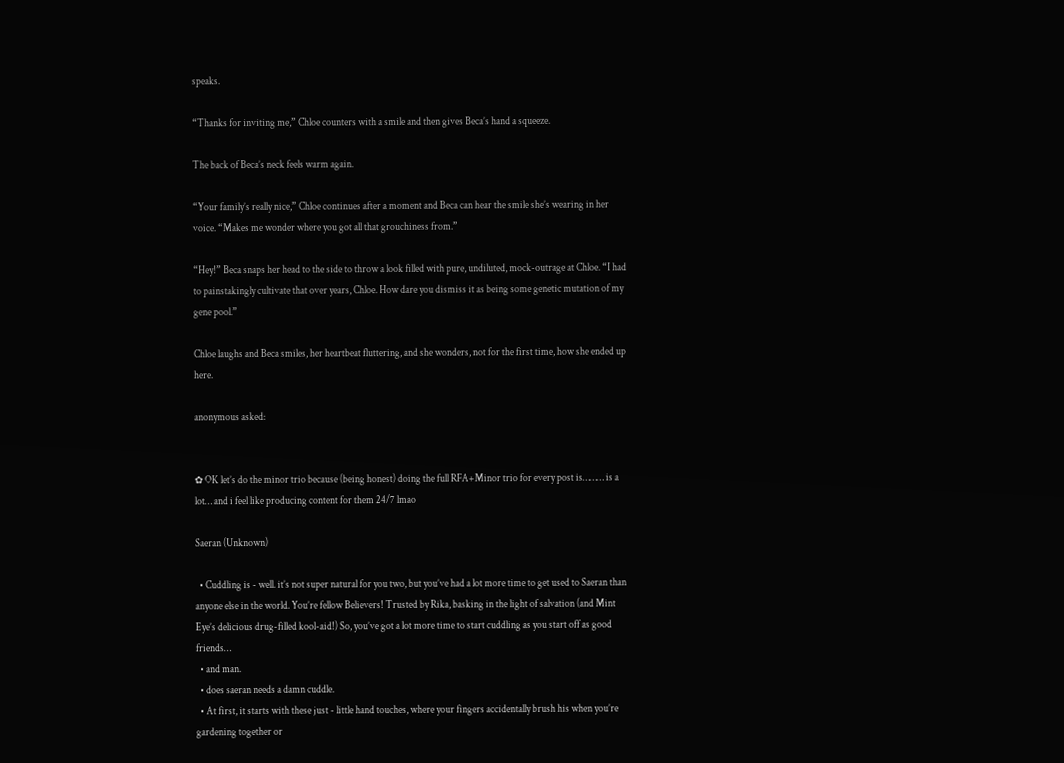speaks.

“Thanks for inviting me,” Chloe counters with a smile and then gives Beca’s hand a squeeze.

The back of Beca’s neck feels warm again.

“Your family’s really nice,” Chloe continues after a moment and Beca can hear the smile she’s wearing in her voice. “Makes me wonder where you got all that grouchiness from.”

“Hey!” Beca snaps her head to the side to throw a look filled with pure, undiluted, mock-outrage at Chloe. “I had to painstakingly cultivate that over years, Chloe. How dare you dismiss it as being some genetic mutation of my gene pool.”

Chloe laughs and Beca smiles, her heartbeat fluttering, and she wonders, not for the first time, how she ended up here.

anonymous asked:


✿ OK let’s do the minor trio because (being honest) doing the full RFA+Minor trio for every post is……… is a lot… and i feel like producing content for them 24/7 lmao

Saeran (Unknown)

  • Cuddling is - well. it’s not super natural for you two, but you’ve had a lot more time to get used to Saeran than anyone else in the world. You’re fellow Believers! Trusted by Rika, basking in the light of salvation (and Mint Eye’s delicious drug-filled kool-aid!) So, you’ve got a lot more time to start cuddling as you start off as good friends…
  • and man.
  • does saeran needs a damn cuddle.
  • At first, it starts with these just - little hand touches, where your fingers accidentally brush his when you’re gardening together or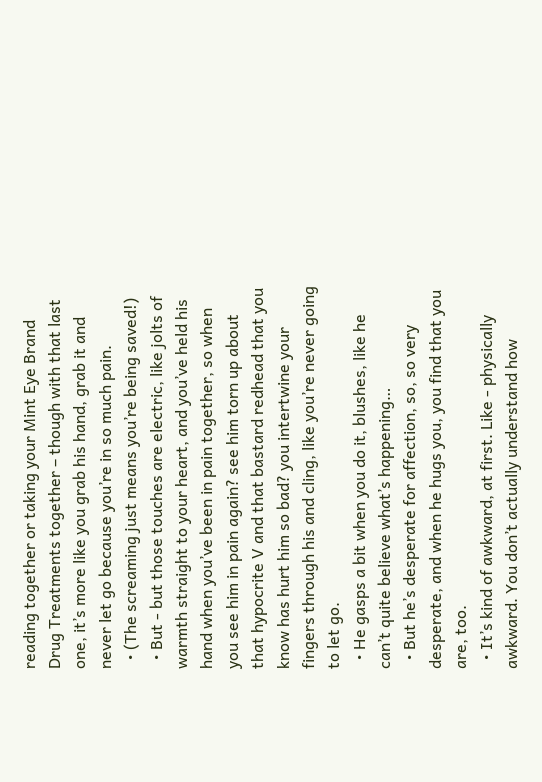reading together or taking your Mint Eye Brand Drug Treatments together – though with that last one, it’s more like you grab his hand, grab it and never let go because you’re in so much pain.
  • (The screaming just means you’re being saved!)
  • But - but those touches are electric, like jolts of warmth straight to your heart, and you’ve held his hand when you’ve been in pain together, so when you see him in pain again? see him torn up about that hypocrite V and that bastard redhead that you know has hurt him so bad? you intertwine your fingers through his and cling, like you’re never going to let go.
  • He gasps a bit when you do it, blushes, like he can’t quite believe what’s happening…
  • But he’s desperate for affection, so, so very desperate, and when he hugs you, you find that you are, too.
  • It’s kind of awkward, at first. Like - physically awkward. You don’t actually understand how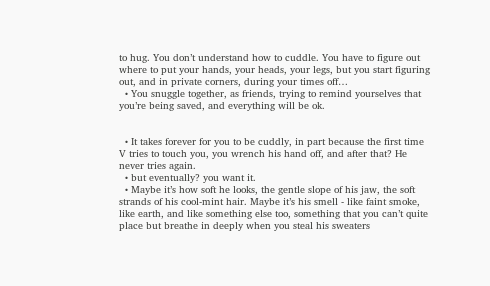to hug. You don’t understand how to cuddle. You have to figure out where to put your hands, your heads, your legs, but you start figuring out, and in private corners, during your times off…
  • You snuggle together, as friends, trying to remind yourselves that you’re being saved, and everything will be ok.


  • It takes forever for you to be cuddly, in part because the first time V tries to touch you, you wrench his hand off, and after that? He never tries again.
  • but eventually? you want it.
  • Maybe it’s how soft he looks, the gentle slope of his jaw, the soft strands of his cool-mint hair. Maybe it’s his smell - like faint smoke, like earth, and like something else too, something that you can’t quite place but breathe in deeply when you steal his sweaters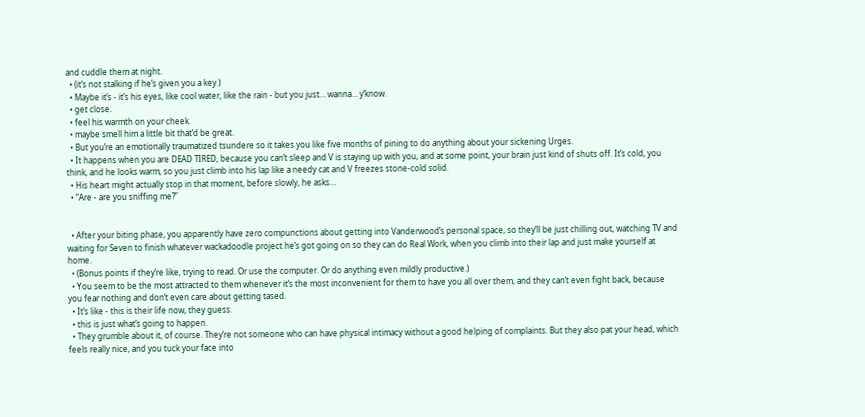and cuddle them at night.
  • (it’s not stalking if he’s given you a key.)
  • Maybe it’s - it’s his eyes, like cool water, like the rain - but you just… wanna… y’know.
  • get close.
  • feel his warmth on your cheek.
  • maybe smell him a little bit that’d be great.
  • But you’re an emotionally traumatized tsundere so it takes you like five months of pining to do anything about your sickening Urges.
  • It happens when you are DEAD TIRED, because you can’t sleep and V is staying up with you, and at some point, your brain just kind of shuts off. It’s cold, you think, and he looks warm, so you just climb into his lap like a needy cat and V freezes stone-cold solid.
  • His heart might actually stop in that moment, before slowly, he asks…
  • “Are - are you sniffing me?”


  • After your biting phase, you apparently have zero compunctions about getting into Vanderwood’s personal space, so they’ll be just chilling out, watching TV and waiting for Seven to finish whatever wackadoodle project he’s got going on so they can do Real Work, when you climb into their lap and just make yourself at home.
  • (Bonus points if they’re like, trying to read. Or use the computer. Or do anything even mildly productive.)
  • You seem to be the most attracted to them whenever it’s the most inconvenient for them to have you all over them, and they can’t even fight back, because you fear nothing and don’t even care about getting tased.
  • It’s like - this is their life now, they guess.
  • this is just what’s going to happen.
  • They grumble about it, of course. They’re not someone who can have physical intimacy without a good helping of complaints. But they also pat your head, which feels really nice, and you tuck your face into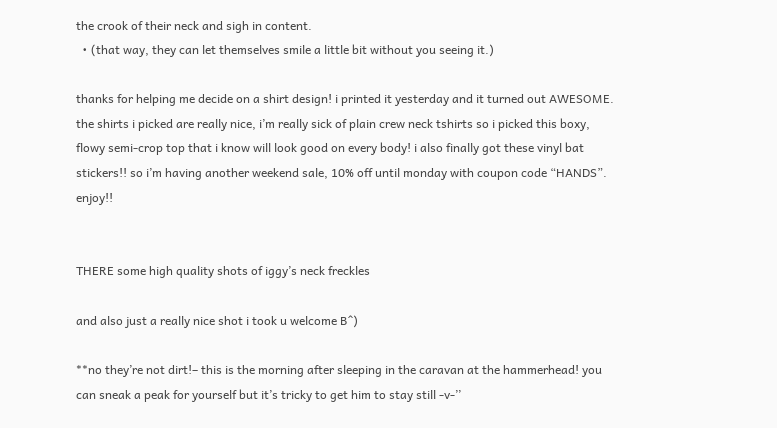the crook of their neck and sigh in content.
  • (that way, they can let themselves smile a little bit without you seeing it.)

thanks for helping me decide on a shirt design! i printed it yesterday and it turned out AWESOME. the shirts i picked are really nice, i’m really sick of plain crew neck tshirts so i picked this boxy, flowy semi-crop top that i know will look good on every body! i also finally got these vinyl bat stickers!! so i’m having another weekend sale, 10% off until monday with coupon code “HANDS”. enjoy!!


THERE some high quality shots of iggy’s neck freckles

and also just a really nice shot i took u welcome B^)

**no they’re not dirt!– this is the morning after sleeping in the caravan at the hammerhead! you can sneak a peak for yourself but it’s tricky to get him to stay still -v-’’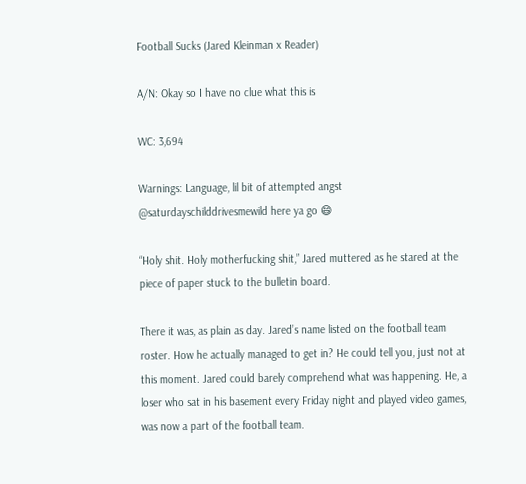Football Sucks (Jared Kleinman x Reader)

A/N: Okay so I have no clue what this is

WC: 3,694

Warnings: Language, lil bit of attempted angst  @saturdayschilddrivesmewild here ya go 😄

“Holy shit. Holy motherfucking shit,” Jared muttered as he stared at the piece of paper stuck to the bulletin board.

There it was, as plain as day. Jared’s name listed on the football team roster. How he actually managed to get in? He could tell you, just not at this moment. Jared could barely comprehend what was happening. He, a loser who sat in his basement every Friday night and played video games, was now a part of the football team.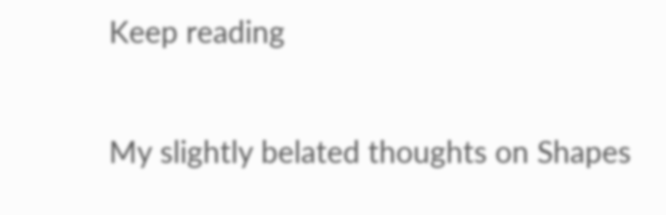Keep reading

My slightly belated thoughts on Shapes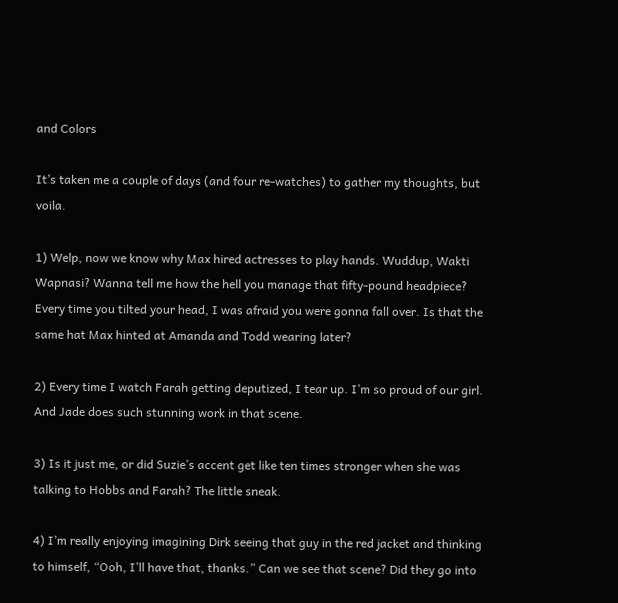and Colors

It’s taken me a couple of days (and four re-watches) to gather my thoughts, but voila.

1) Welp, now we know why Max hired actresses to play hands. Wuddup, Wakti Wapnasi? Wanna tell me how the hell you manage that fifty-pound headpiece? Every time you tilted your head, I was afraid you were gonna fall over. Is that the same hat Max hinted at Amanda and Todd wearing later?

2) Every time I watch Farah getting deputized, I tear up. I’m so proud of our girl. And Jade does such stunning work in that scene.

3) Is it just me, or did Suzie’s accent get like ten times stronger when she was talking to Hobbs and Farah? The little sneak.

4) I’m really enjoying imagining Dirk seeing that guy in the red jacket and thinking to himself, “Ooh, I’ll have that, thanks.” Can we see that scene? Did they go into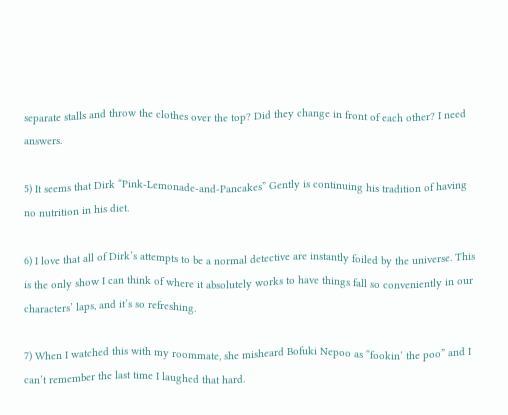separate stalls and throw the clothes over the top? Did they change in front of each other? I need answers.

5) It seems that Dirk “Pink-Lemonade-and-Pancakes” Gently is continuing his tradition of having no nutrition in his diet.

6) I love that all of Dirk’s attempts to be a normal detective are instantly foiled by the universe. This is the only show I can think of where it absolutely works to have things fall so conveniently in our characters’ laps, and it’s so refreshing.

7) When I watched this with my roommate, she misheard Bofuki Nepoo as “fookin’ the poo” and I can’t remember the last time I laughed that hard.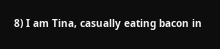8) I am Tina, casually eating bacon in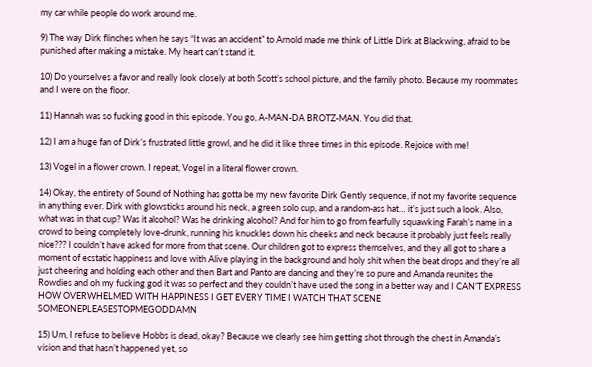my car while people do work around me.

9) The way Dirk flinches when he says “It was an accident” to Arnold made me think of Little Dirk at Blackwing, afraid to be punished after making a mistake. My heart can’t stand it.

10) Do yourselves a favor and really look closely at both Scott’s school picture, and the family photo. Because my roommates and I were on the floor.

11) Hannah was so fucking good in this episode. You go, A-MAN-DA BROTZ-MAN. You did that.

12) I am a huge fan of Dirk’s frustrated little growl, and he did it like three times in this episode. Rejoice with me!

13) Vogel in a flower crown. I repeat, Vogel in a literal flower crown.

14) Okay, the entirety of Sound of Nothing has gotta be my new favorite Dirk Gently sequence, if not my favorite sequence in anything ever. Dirk with glowsticks around his neck, a green solo cup, and a random-ass hat… it’s just such a look. Also, what was in that cup? Was it alcohol? Was he drinking alcohol? And for him to go from fearfully squawking Farah’s name in a crowd to being completely love-drunk, running his knuckles down his cheeks and neck because it probably just feels really nice??? I couldn’t have asked for more from that scene. Our children got to express themselves, and they all got to share a moment of ecstatic happiness and love with Alive playing in the background and holy shit when the beat drops and they’re all just cheering and holding each other and then Bart and Panto are dancing and they’re so pure and Amanda reunites the Rowdies and oh my fucking god it was so perfect and they couldn’t have used the song in a better way and I CAN’T EXPRESS HOW OVERWHELMED WITH HAPPINESS I GET EVERY TIME I WATCH THAT SCENE SOMEONEPLEASESTOPMEGODDAMN

15) Um, I refuse to believe Hobbs is dead, okay? Because we clearly see him getting shot through the chest in Amanda’s vision and that hasn’t happened yet, so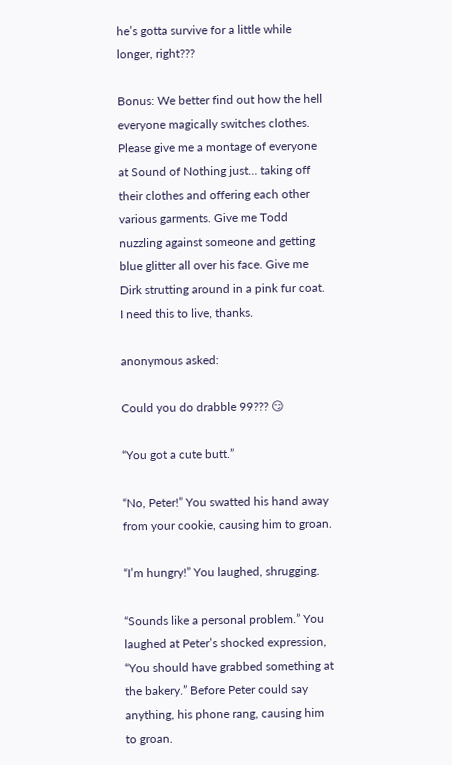he’s gotta survive for a little while longer, right???

Bonus: We better find out how the hell everyone magically switches clothes. Please give me a montage of everyone at Sound of Nothing just… taking off their clothes and offering each other various garments. Give me Todd nuzzling against someone and getting blue glitter all over his face. Give me Dirk strutting around in a pink fur coat. I need this to live, thanks.

anonymous asked:

Could you do drabble 99??? 😏

“You got a cute butt.”

“No, Peter!” You swatted his hand away from your cookie, causing him to groan.

“I’m hungry!” You laughed, shrugging.

“Sounds like a personal problem.” You laughed at Peter’s shocked expression, “You should have grabbed something at the bakery.” Before Peter could say anything, his phone rang, causing him to groan.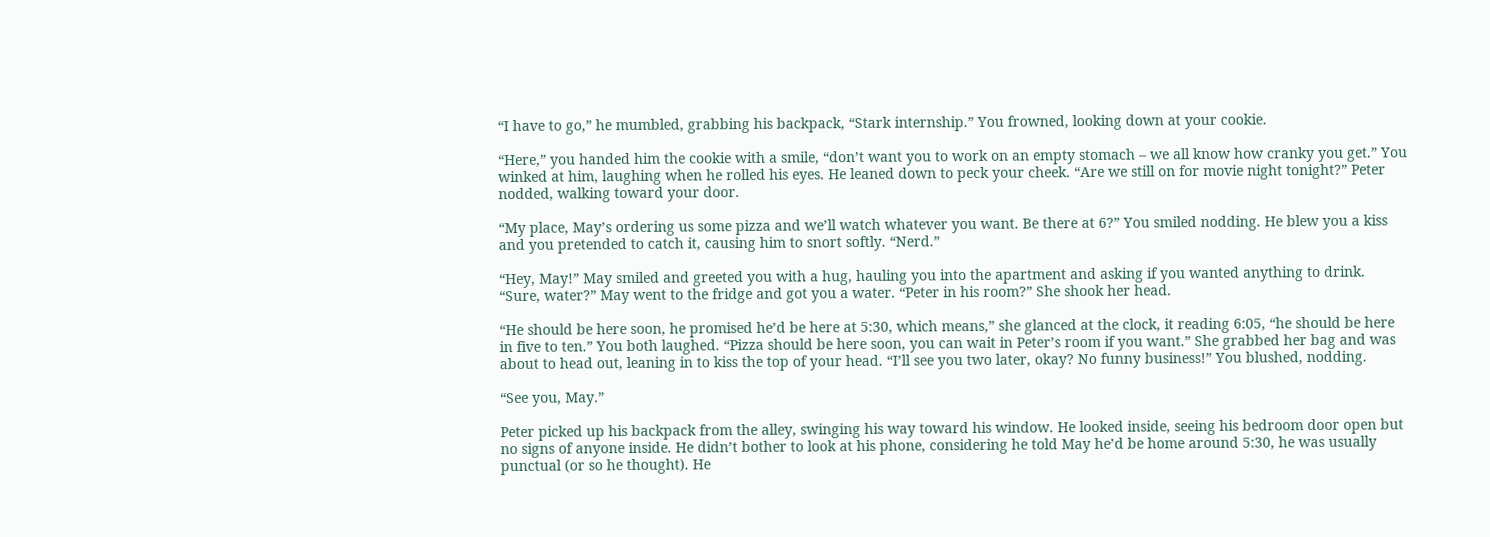“I have to go,” he mumbled, grabbing his backpack, “Stark internship.” You frowned, looking down at your cookie.

“Here,” you handed him the cookie with a smile, “don’t want you to work on an empty stomach – we all know how cranky you get.” You winked at him, laughing when he rolled his eyes. He leaned down to peck your cheek. “Are we still on for movie night tonight?” Peter nodded, walking toward your door.

“My place, May’s ordering us some pizza and we’ll watch whatever you want. Be there at 6?” You smiled nodding. He blew you a kiss and you pretended to catch it, causing him to snort softly. “Nerd.”

“Hey, May!” May smiled and greeted you with a hug, hauling you into the apartment and asking if you wanted anything to drink. “Sure, water?” May went to the fridge and got you a water. “Peter in his room?” She shook her head.

“He should be here soon, he promised he’d be here at 5:30, which means,” she glanced at the clock, it reading 6:05, “he should be here in five to ten.” You both laughed. “Pizza should be here soon, you can wait in Peter’s room if you want.” She grabbed her bag and was about to head out, leaning in to kiss the top of your head. “I’ll see you two later, okay? No funny business!” You blushed, nodding.

“See you, May.”

Peter picked up his backpack from the alley, swinging his way toward his window. He looked inside, seeing his bedroom door open but no signs of anyone inside. He didn’t bother to look at his phone, considering he told May he’d be home around 5:30, he was usually punctual (or so he thought). He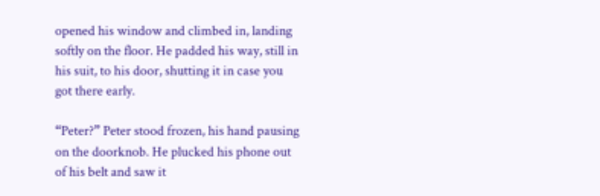opened his window and climbed in, landing softly on the floor. He padded his way, still in his suit, to his door, shutting it in case you got there early.

“Peter?” Peter stood frozen, his hand pausing on the doorknob. He plucked his phone out of his belt and saw it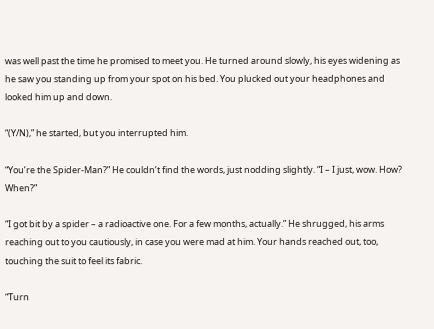was well past the time he promised to meet you. He turned around slowly, his eyes widening as he saw you standing up from your spot on his bed. You plucked out your headphones and looked him up and down.

“(Y/N),” he started, but you interrupted him.

“You’re the Spider-Man?” He couldn’t find the words, just nodding slightly. “I – I just, wow. How? When?”

“I got bit by a spider – a radioactive one. For a few months, actually.” He shrugged, his arms reaching out to you cautiously, in case you were mad at him. Your hands reached out, too, touching the suit to feel its fabric.

“Turn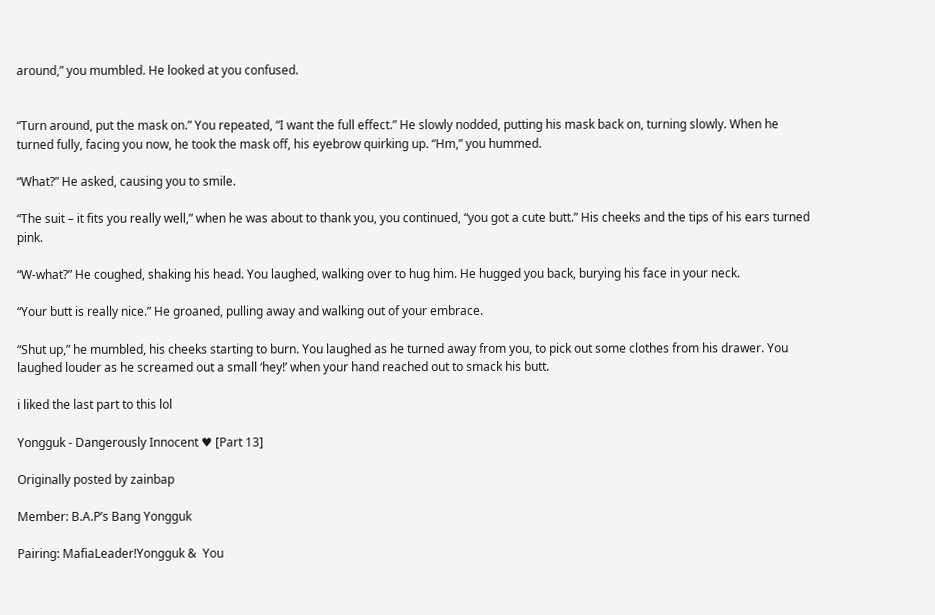around,” you mumbled. He looked at you confused.


“Turn around, put the mask on.” You repeated, “I want the full effect.” He slowly nodded, putting his mask back on, turning slowly. When he turned fully, facing you now, he took the mask off, his eyebrow quirking up. “Hm,” you hummed.

“What?” He asked, causing you to smile.

“The suit – it fits you really well,” when he was about to thank you, you continued, “you got a cute butt.” His cheeks and the tips of his ears turned pink.

“W-what?” He coughed, shaking his head. You laughed, walking over to hug him. He hugged you back, burying his face in your neck.

“Your butt is really nice.” He groaned, pulling away and walking out of your embrace.

“Shut up,” he mumbled, his cheeks starting to burn. You laughed as he turned away from you, to pick out some clothes from his drawer. You laughed louder as he screamed out a small ‘hey!’ when your hand reached out to smack his butt.

i liked the last part to this lol

Yongguk - Dangerously Innocent ♥ [Part 13]

Originally posted by zainbap

Member: B.A.P’s Bang Yongguk

Pairing: MafiaLeader!Yongguk &  You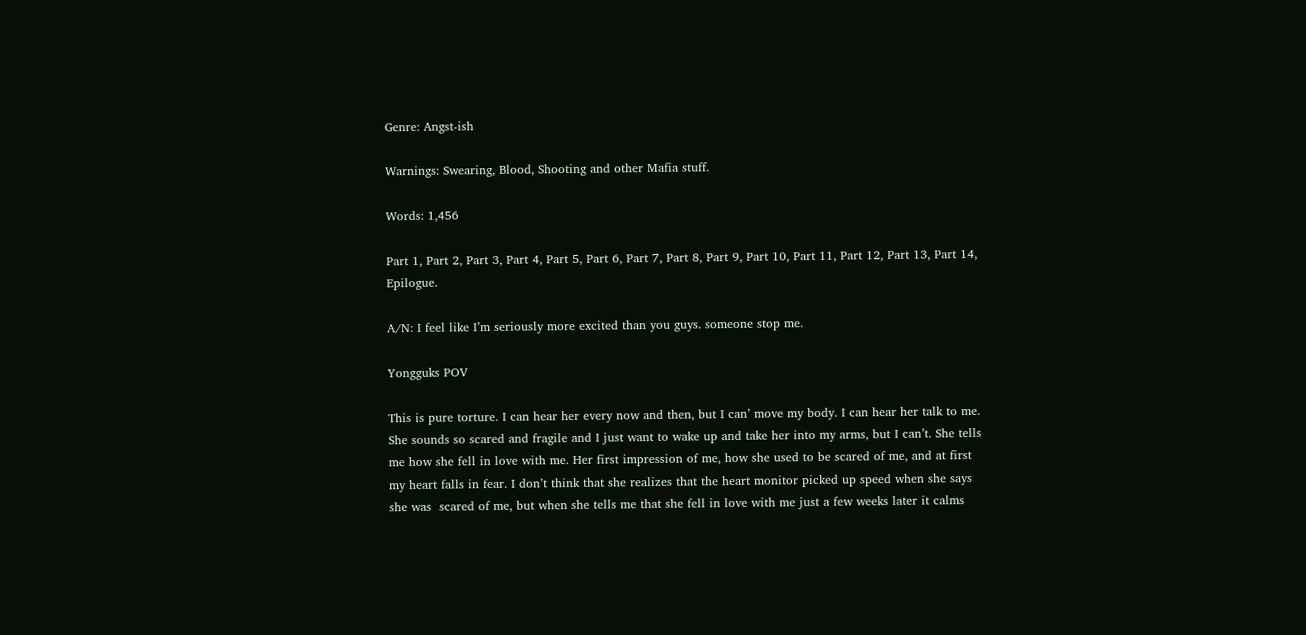Genre: Angst-ish

Warnings: Swearing, Blood, Shooting and other Mafia stuff.

Words: 1,456

Part 1, Part 2, Part 3, Part 4, Part 5, Part 6, Part 7, Part 8, Part 9, Part 10, Part 11, Part 12, Part 13, Part 14, Epilogue.

A/N: I feel like I’m seriously more excited than you guys. someone stop me.

Yongguks POV

This is pure torture. I can hear her every now and then, but I can’ move my body. I can hear her talk to me. She sounds so scared and fragile and I just want to wake up and take her into my arms, but I can’t. She tells me how she fell in love with me. Her first impression of me, how she used to be scared of me, and at first my heart falls in fear. I don’t think that she realizes that the heart monitor picked up speed when she says she was  scared of me, but when she tells me that she fell in love with me just a few weeks later it calms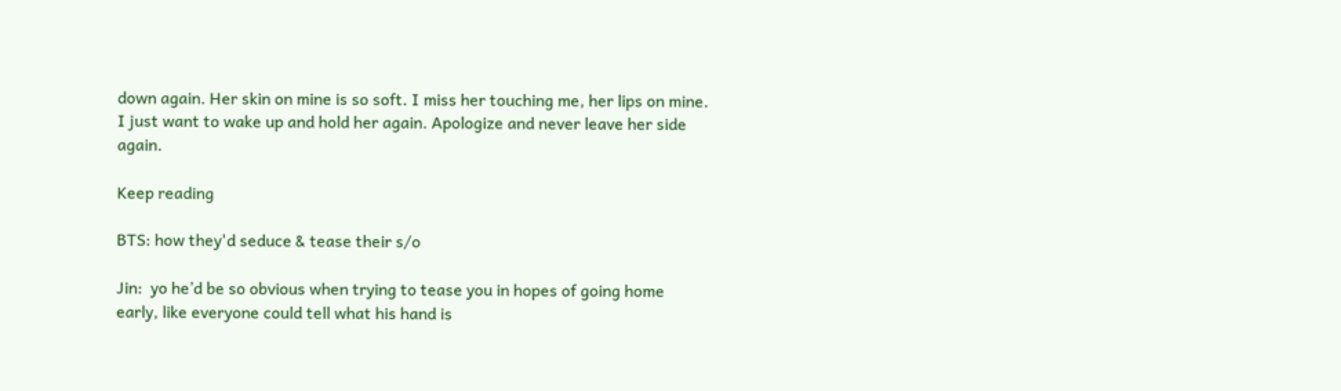down again. Her skin on mine is so soft. I miss her touching me, her lips on mine. I just want to wake up and hold her again. Apologize and never leave her side again.

Keep reading

BTS: how they'd seduce & tease their s/o

Jin:  yo he’d be so obvious when trying to tease you in hopes of going home early, like everyone could tell what his hand is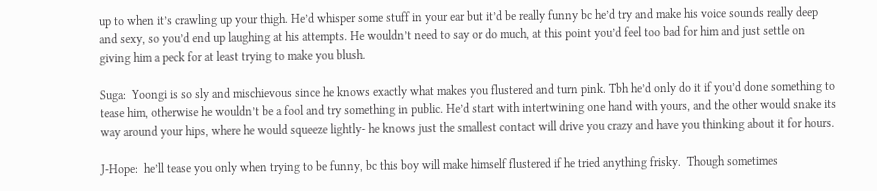up to when it’s crawling up your thigh. He’d whisper some stuff in your ear but it’d be really funny bc he’d try and make his voice sounds really deep and sexy, so you’d end up laughing at his attempts. He wouldn’t need to say or do much, at this point you’d feel too bad for him and just settle on giving him a peck for at least trying to make you blush.

Suga:  Yoongi is so sly and mischievous since he knows exactly what makes you flustered and turn pink. Tbh he’d only do it if you’d done something to tease him, otherwise he wouldn’t be a fool and try something in public. He’d start with intertwining one hand with yours, and the other would snake its way around your hips, where he would squeeze lightly- he knows just the smallest contact will drive you crazy and have you thinking about it for hours.

J-Hope:  he’ll tease you only when trying to be funny, bc this boy will make himself flustered if he tried anything frisky.  Though sometimes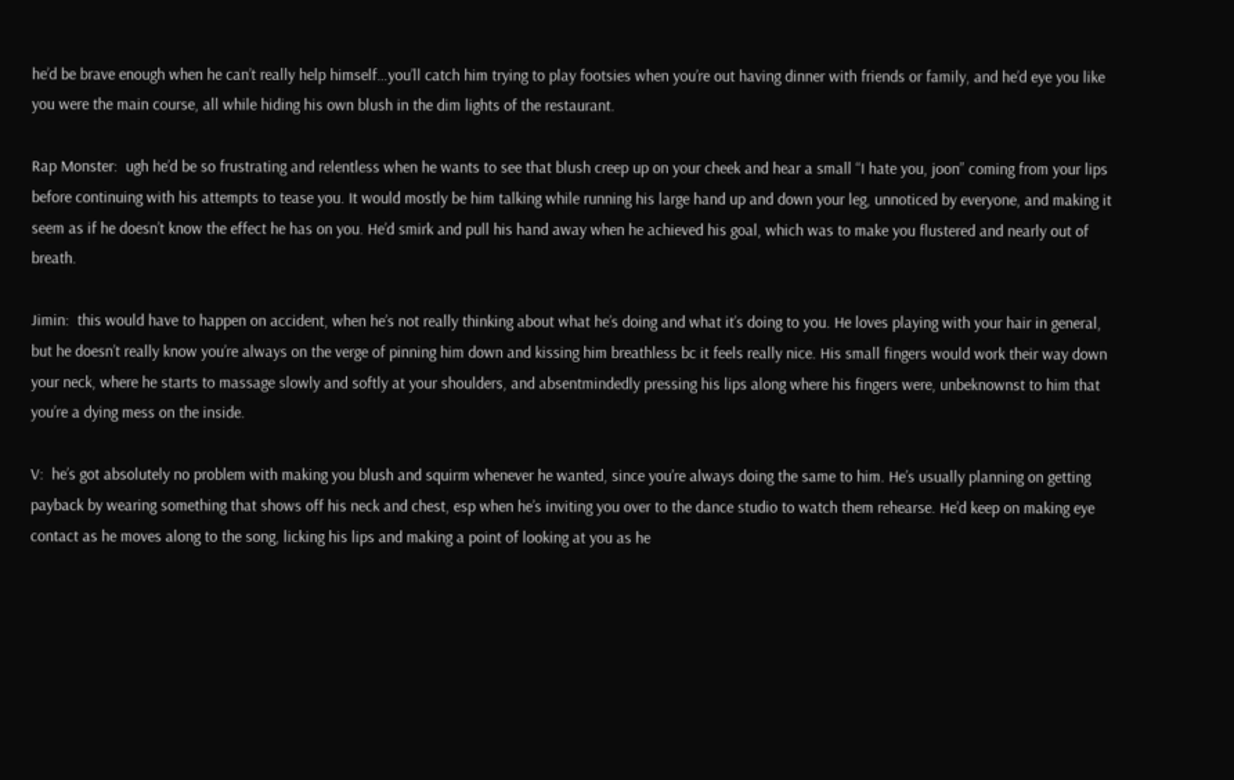he’d be brave enough when he can’t really help himself…you’ll catch him trying to play footsies when you’re out having dinner with friends or family, and he’d eye you like you were the main course, all while hiding his own blush in the dim lights of the restaurant.

Rap Monster:  ugh he’d be so frustrating and relentless when he wants to see that blush creep up on your cheek and hear a small “I hate you, joon” coming from your lips before continuing with his attempts to tease you. It would mostly be him talking while running his large hand up and down your leg, unnoticed by everyone, and making it seem as if he doesn’t know the effect he has on you. He’d smirk and pull his hand away when he achieved his goal, which was to make you flustered and nearly out of breath.

Jimin:  this would have to happen on accident, when he’s not really thinking about what he’s doing and what it’s doing to you. He loves playing with your hair in general, but he doesn’t really know you’re always on the verge of pinning him down and kissing him breathless bc it feels really nice. His small fingers would work their way down your neck, where he starts to massage slowly and softly at your shoulders, and absentmindedly pressing his lips along where his fingers were, unbeknownst to him that you’re a dying mess on the inside.

V:  he’s got absolutely no problem with making you blush and squirm whenever he wanted, since you’re always doing the same to him. He’s usually planning on getting payback by wearing something that shows off his neck and chest, esp when he’s inviting you over to the dance studio to watch them rehearse. He’d keep on making eye contact as he moves along to the song, licking his lips and making a point of looking at you as he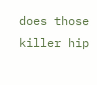does those killer hip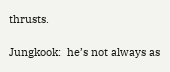thrusts.

Jungkook:  he’s not always as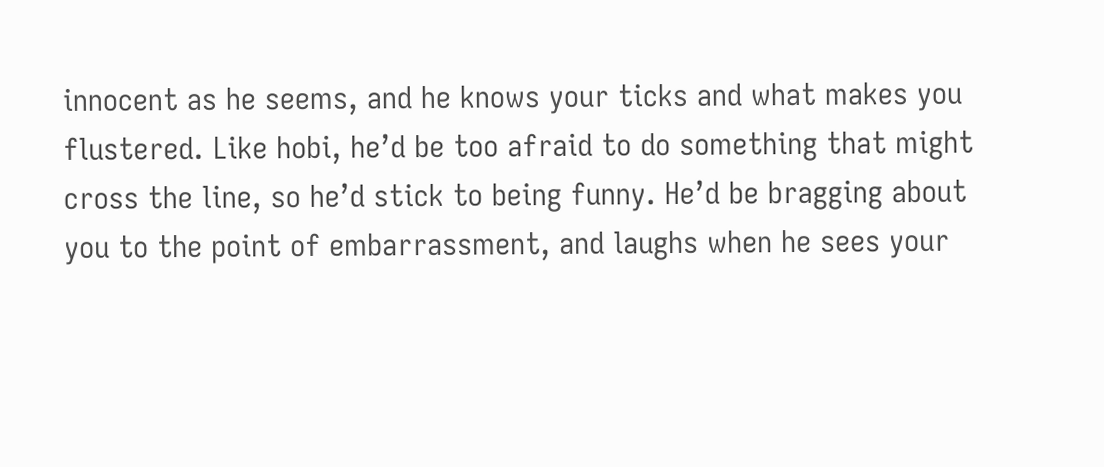innocent as he seems, and he knows your ticks and what makes you flustered. Like hobi, he’d be too afraid to do something that might cross the line, so he’d stick to being funny. He’d be bragging about you to the point of embarrassment, and laughs when he sees your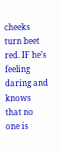cheeks turn beet red. IF he’s feeling daring and knows that no one is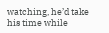watching, he’d take his time while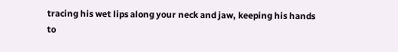tracing his wet lips along your neck and jaw, keeping his hands to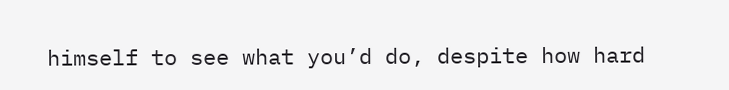himself to see what you’d do, despite how hard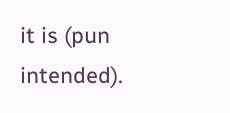it is (pun intended).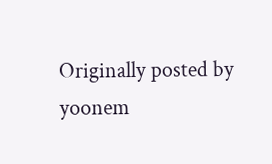Originally posted by yoonem